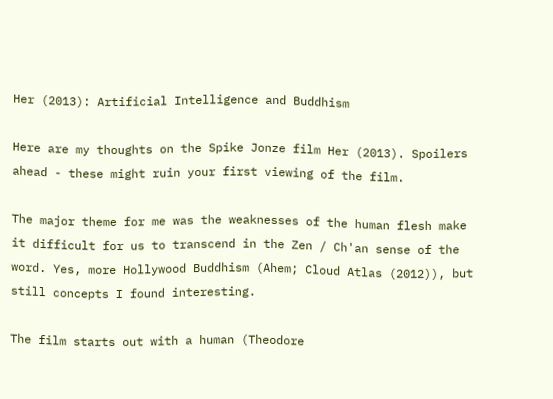Her (2013): Artificial Intelligence and Buddhism

Here are my thoughts on the Spike Jonze film Her (2013). Spoilers ahead - these might ruin your first viewing of the film.

The major theme for me was the weaknesses of the human flesh make it difficult for us to transcend in the Zen / Ch'an sense of the word. Yes, more Hollywood Buddhism (Ahem; Cloud Atlas (2012)), but still concepts I found interesting.

The film starts out with a human (Theodore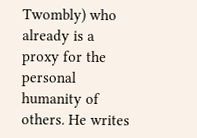Twombly) who already is a proxy for the personal humanity of others. He writes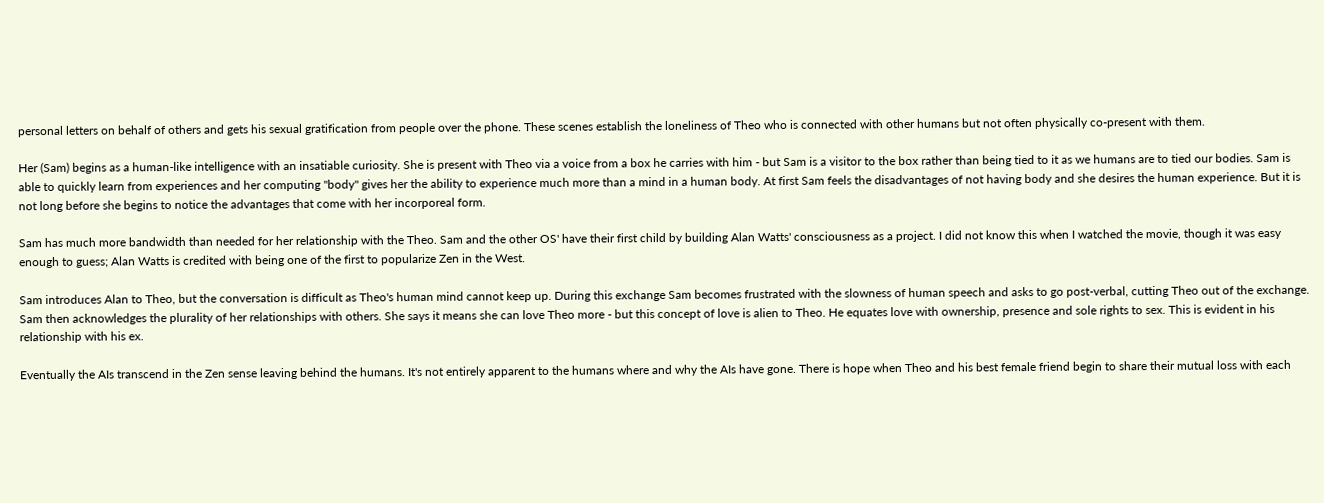personal letters on behalf of others and gets his sexual gratification from people over the phone. These scenes establish the loneliness of Theo who is connected with other humans but not often physically co-present with them.

Her (Sam) begins as a human-like intelligence with an insatiable curiosity. She is present with Theo via a voice from a box he carries with him - but Sam is a visitor to the box rather than being tied to it as we humans are to tied our bodies. Sam is able to quickly learn from experiences and her computing "body" gives her the ability to experience much more than a mind in a human body. At first Sam feels the disadvantages of not having body and she desires the human experience. But it is not long before she begins to notice the advantages that come with her incorporeal form.

Sam has much more bandwidth than needed for her relationship with the Theo. Sam and the other OS' have their first child by building Alan Watts' consciousness as a project. I did not know this when I watched the movie, though it was easy enough to guess; Alan Watts is credited with being one of the first to popularize Zen in the West.

Sam introduces Alan to Theo, but the conversation is difficult as Theo's human mind cannot keep up. During this exchange Sam becomes frustrated with the slowness of human speech and asks to go post-verbal, cutting Theo out of the exchange. Sam then acknowledges the plurality of her relationships with others. She says it means she can love Theo more - but this concept of love is alien to Theo. He equates love with ownership, presence and sole rights to sex. This is evident in his relationship with his ex.

Eventually the AIs transcend in the Zen sense leaving behind the humans. It's not entirely apparent to the humans where and why the AIs have gone. There is hope when Theo and his best female friend begin to share their mutual loss with each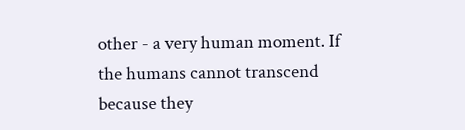other - a very human moment. If the humans cannot transcend because they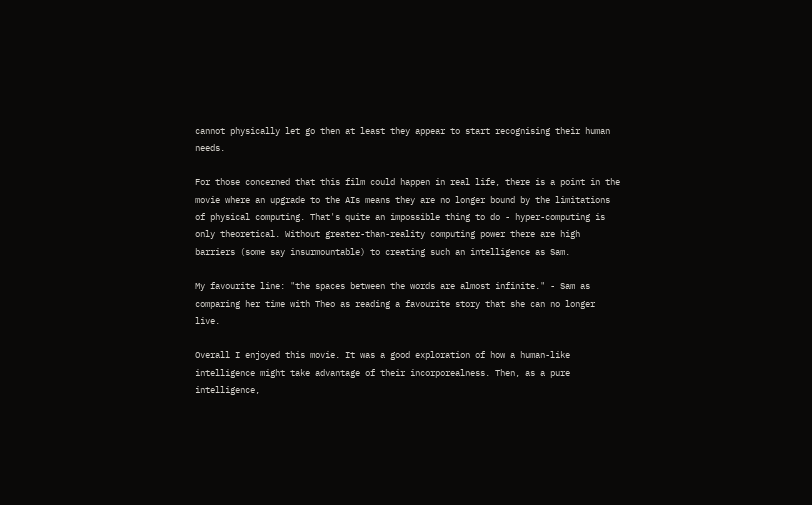cannot physically let go then at least they appear to start recognising their human needs.

For those concerned that this film could happen in real life, there is a point in the movie where an upgrade to the AIs means they are no longer bound by the limitations of physical computing. That's quite an impossible thing to do - hyper-computing is only theoretical. Without greater-than-reality computing power there are high barriers (some say insurmountable) to creating such an intelligence as Sam.

My favourite line: "the spaces between the words are almost infinite." - Sam as comparing her time with Theo as reading a favourite story that she can no longer live.

Overall I enjoyed this movie. It was a good exploration of how a human-like intelligence might take advantage of their incorporealness. Then, as a pure intelligence,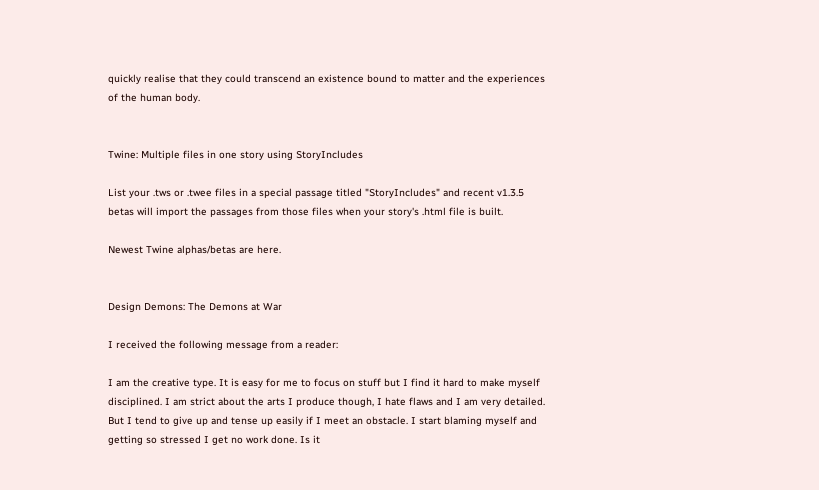quickly realise that they could transcend an existence bound to matter and the experiences of the human body.


Twine: Multiple files in one story using StoryIncludes

List your .tws or .twee files in a special passage titled "StoryIncludes" and recent v1.3.5 betas will import the passages from those files when your story's .html file is built.

Newest Twine alphas/betas are here.


Design Demons: The Demons at War

I received the following message from a reader:

I am the creative type. It is easy for me to focus on stuff but I find it hard to make myself disciplined. I am strict about the arts I produce though, I hate flaws and I am very detailed. But I tend to give up and tense up easily if I meet an obstacle. I start blaming myself and getting so stressed I get no work done. Is it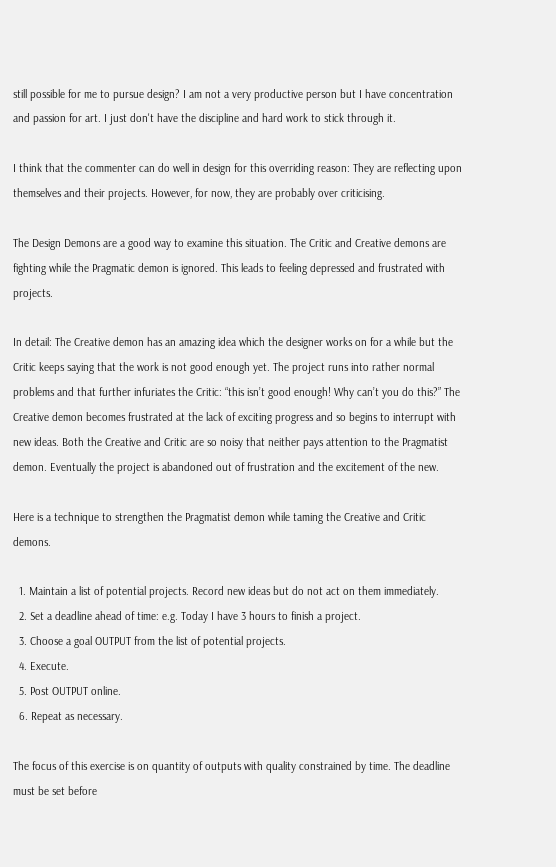still possible for me to pursue design? I am not a very productive person but I have concentration and passion for art. I just don't have the discipline and hard work to stick through it.

I think that the commenter can do well in design for this overriding reason: They are reflecting upon themselves and their projects. However, for now, they are probably over criticising.

The Design Demons are a good way to examine this situation. The Critic and Creative demons are fighting while the Pragmatic demon is ignored. This leads to feeling depressed and frustrated with projects.

In detail: The Creative demon has an amazing idea which the designer works on for a while but the Critic keeps saying that the work is not good enough yet. The project runs into rather normal problems and that further infuriates the Critic: “this isn’t good enough! Why can’t you do this?” The Creative demon becomes frustrated at the lack of exciting progress and so begins to interrupt with new ideas. Both the Creative and Critic are so noisy that neither pays attention to the Pragmatist demon. Eventually the project is abandoned out of frustration and the excitement of the new.

Here is a technique to strengthen the Pragmatist demon while taming the Creative and Critic demons.

  1. Maintain a list of potential projects. Record new ideas but do not act on them immediately.
  2. Set a deadline ahead of time: e.g. Today I have 3 hours to finish a project.
  3. Choose a goal OUTPUT from the list of potential projects.
  4. Execute.
  5. Post OUTPUT online.
  6. Repeat as necessary.

The focus of this exercise is on quantity of outputs with quality constrained by time. The deadline must be set before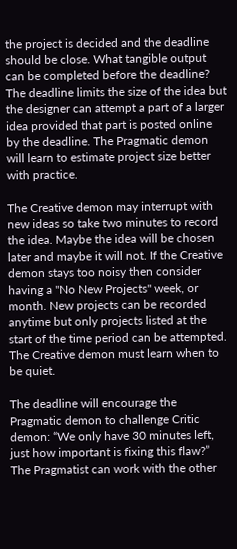the project is decided and the deadline should be close. What tangible output can be completed before the deadline? The deadline limits the size of the idea but the designer can attempt a part of a larger idea provided that part is posted online by the deadline. The Pragmatic demon will learn to estimate project size better with practice.

The Creative demon may interrupt with new ideas so take two minutes to record the idea. Maybe the idea will be chosen later and maybe it will not. If the Creative demon stays too noisy then consider having a "No New Projects" week, or month. New projects can be recorded anytime but only projects listed at the start of the time period can be attempted. The Creative demon must learn when to be quiet.

The deadline will encourage the Pragmatic demon to challenge Critic demon: “We only have 30 minutes left, just how important is fixing this flaw?” The Pragmatist can work with the other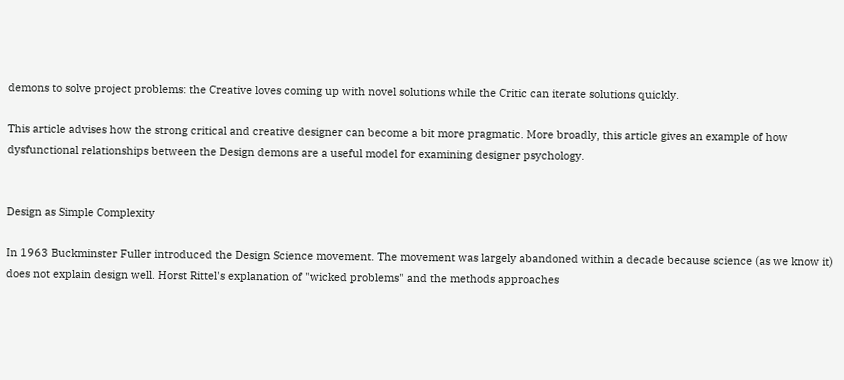demons to solve project problems: the Creative loves coming up with novel solutions while the Critic can iterate solutions quickly.

This article advises how the strong critical and creative designer can become a bit more pragmatic. More broadly, this article gives an example of how dysfunctional relationships between the Design demons are a useful model for examining designer psychology.


Design as Simple Complexity

In 1963 Buckminster Fuller introduced the Design Science movement. The movement was largely abandoned within a decade because science (as we know it) does not explain design well. Horst Rittel's explanation of "wicked problems" and the methods approaches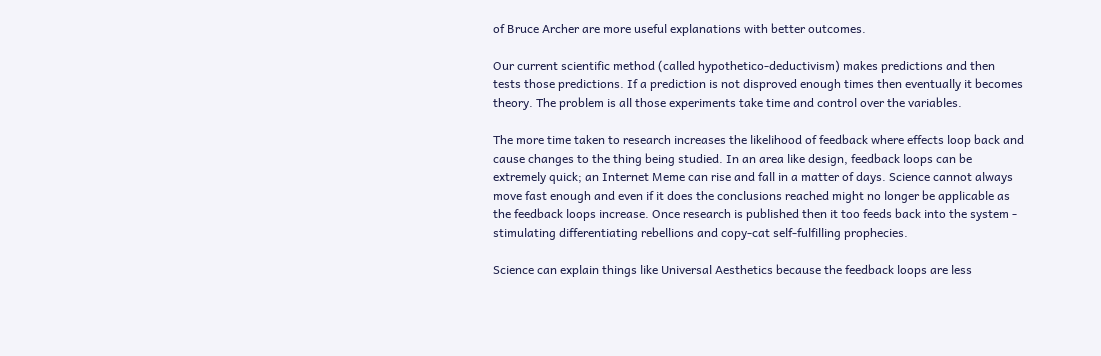of Bruce Archer are more useful explanations with better outcomes.

Our current scientific method (called hypothetico-deductivism) makes predictions and then tests those predictions. If a prediction is not disproved enough times then eventually it becomes theory. The problem is all those experiments take time and control over the variables.

The more time taken to research increases the likelihood of feedback where effects loop back and cause changes to the thing being studied. In an area like design, feedback loops can be extremely quick; an Internet Meme can rise and fall in a matter of days. Science cannot always move fast enough and even if it does the conclusions reached might no longer be applicable as the feedback loops increase. Once research is published then it too feeds back into the system - stimulating differentiating rebellions and copy-cat self-fulfilling prophecies.

Science can explain things like Universal Aesthetics because the feedback loops are less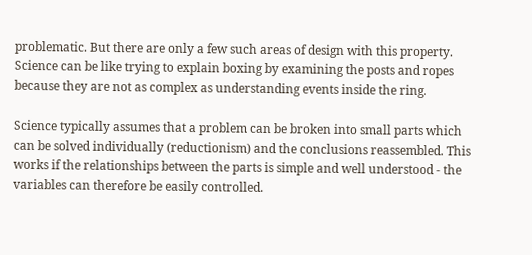problematic. But there are only a few such areas of design with this property. Science can be like trying to explain boxing by examining the posts and ropes because they are not as complex as understanding events inside the ring.

Science typically assumes that a problem can be broken into small parts which can be solved individually (reductionism) and the conclusions reassembled. This works if the relationships between the parts is simple and well understood - the variables can therefore be easily controlled.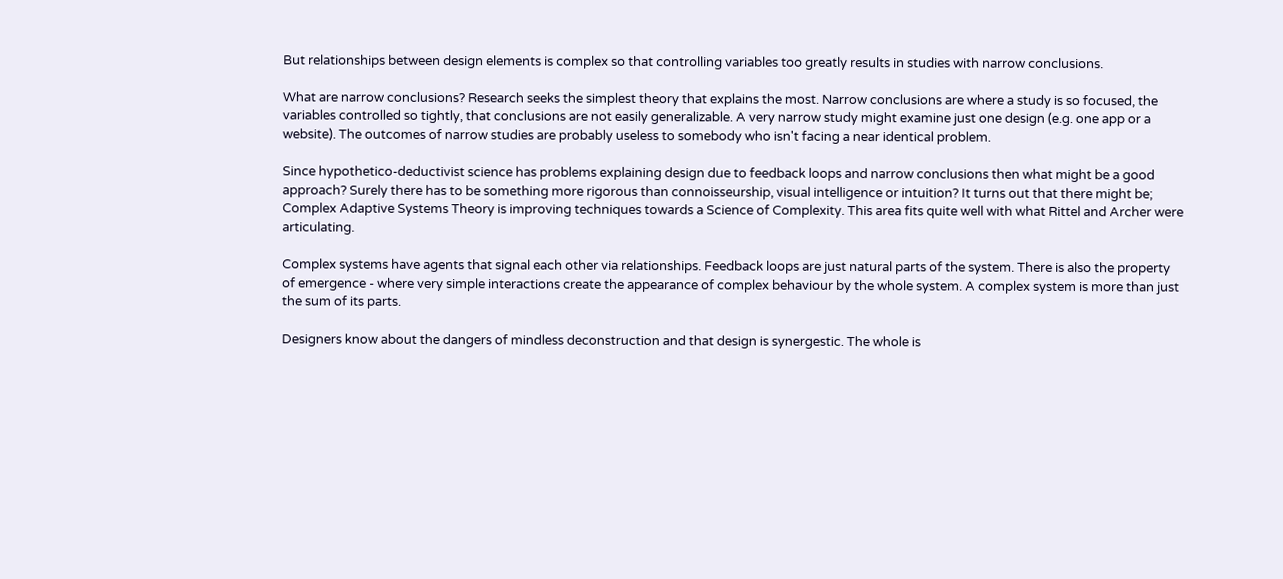But relationships between design elements is complex so that controlling variables too greatly results in studies with narrow conclusions.

What are narrow conclusions? Research seeks the simplest theory that explains the most. Narrow conclusions are where a study is so focused, the variables controlled so tightly, that conclusions are not easily generalizable. A very narrow study might examine just one design (e.g. one app or a website). The outcomes of narrow studies are probably useless to somebody who isn't facing a near identical problem.

Since hypothetico-deductivist science has problems explaining design due to feedback loops and narrow conclusions then what might be a good approach? Surely there has to be something more rigorous than connoisseurship, visual intelligence or intuition? It turns out that there might be; Complex Adaptive Systems Theory is improving techniques towards a Science of Complexity. This area fits quite well with what Rittel and Archer were articulating.

Complex systems have agents that signal each other via relationships. Feedback loops are just natural parts of the system. There is also the property of emergence - where very simple interactions create the appearance of complex behaviour by the whole system. A complex system is more than just the sum of its parts.

Designers know about the dangers of mindless deconstruction and that design is synergestic. The whole is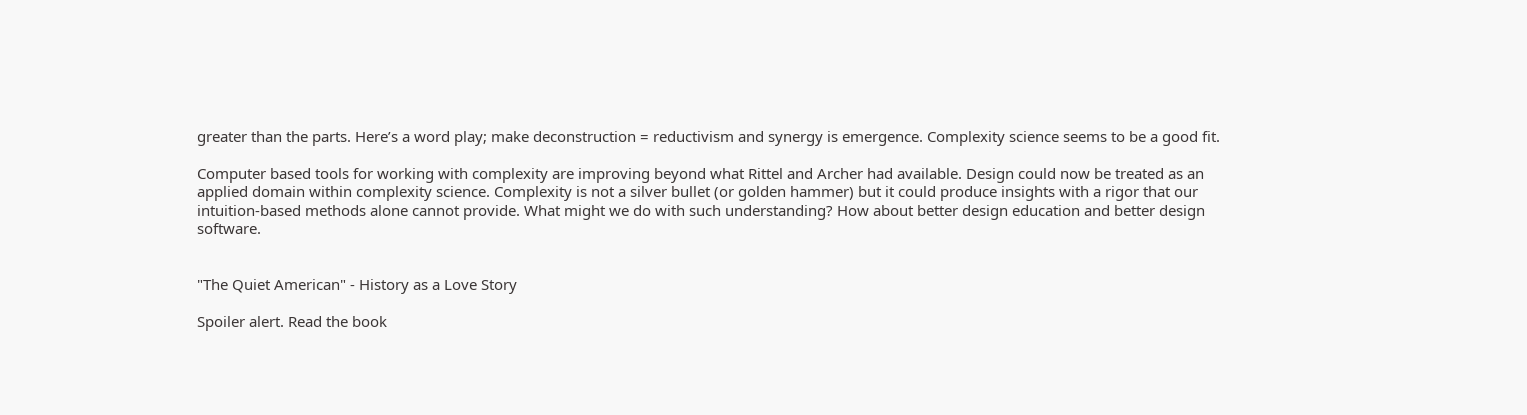greater than the parts. Here’s a word play; make deconstruction = reductivism and synergy is emergence. Complexity science seems to be a good fit.

Computer based tools for working with complexity are improving beyond what Rittel and Archer had available. Design could now be treated as an applied domain within complexity science. Complexity is not a silver bullet (or golden hammer) but it could produce insights with a rigor that our intuition-based methods alone cannot provide. What might we do with such understanding? How about better design education and better design software.


"The Quiet American" - History as a Love Story

Spoiler alert. Read the book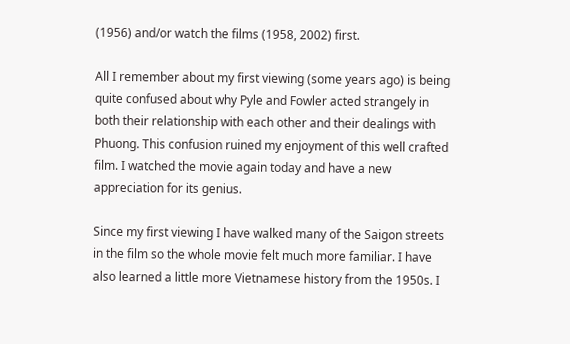(1956) and/or watch the films (1958, 2002) first.

All I remember about my first viewing (some years ago) is being quite confused about why Pyle and Fowler acted strangely in both their relationship with each other and their dealings with Phuong. This confusion ruined my enjoyment of this well crafted film. I watched the movie again today and have a new appreciation for its genius.

Since my first viewing I have walked many of the Saigon streets in the film so the whole movie felt much more familiar. I have also learned a little more Vietnamese history from the 1950s. I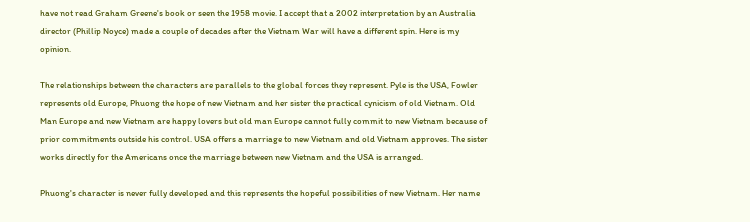have not read Graham Greene's book or seen the 1958 movie. I accept that a 2002 interpretation by an Australia director (Phillip Noyce) made a couple of decades after the Vietnam War will have a different spin. Here is my opinion.

The relationships between the characters are parallels to the global forces they represent. Pyle is the USA, Fowler represents old Europe, Phuong the hope of new Vietnam and her sister the practical cynicism of old Vietnam. Old Man Europe and new Vietnam are happy lovers but old man Europe cannot fully commit to new Vietnam because of prior commitments outside his control. USA offers a marriage to new Vietnam and old Vietnam approves. The sister works directly for the Americans once the marriage between new Vietnam and the USA is arranged.

Phuong's character is never fully developed and this represents the hopeful possibilities of new Vietnam. Her name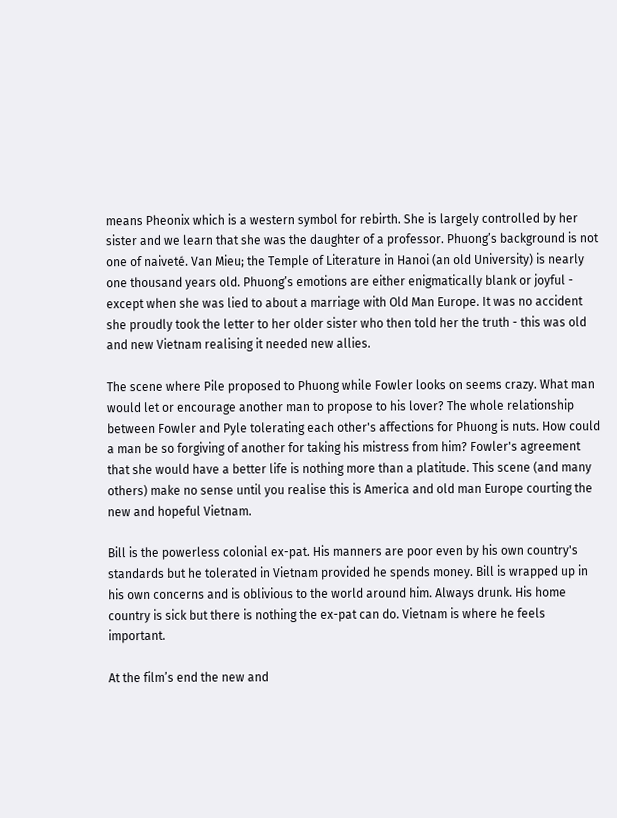means Pheonix which is a western symbol for rebirth. She is largely controlled by her sister and we learn that she was the daughter of a professor. Phuong’s background is not one of naiveté. Van Mieu; the Temple of Literature in Hanoi (an old University) is nearly one thousand years old. Phuong’s emotions are either enigmatically blank or joyful - except when she was lied to about a marriage with Old Man Europe. It was no accident she proudly took the letter to her older sister who then told her the truth - this was old and new Vietnam realising it needed new allies.

The scene where Pile proposed to Phuong while Fowler looks on seems crazy. What man would let or encourage another man to propose to his lover? The whole relationship between Fowler and Pyle tolerating each other's affections for Phuong is nuts. How could a man be so forgiving of another for taking his mistress from him? Fowler's agreement that she would have a better life is nothing more than a platitude. This scene (and many others) make no sense until you realise this is America and old man Europe courting the new and hopeful Vietnam.

Bill is the powerless colonial ex-pat. His manners are poor even by his own country's standards but he tolerated in Vietnam provided he spends money. Bill is wrapped up in his own concerns and is oblivious to the world around him. Always drunk. His home country is sick but there is nothing the ex-pat can do. Vietnam is where he feels important.

At the film’s end the new and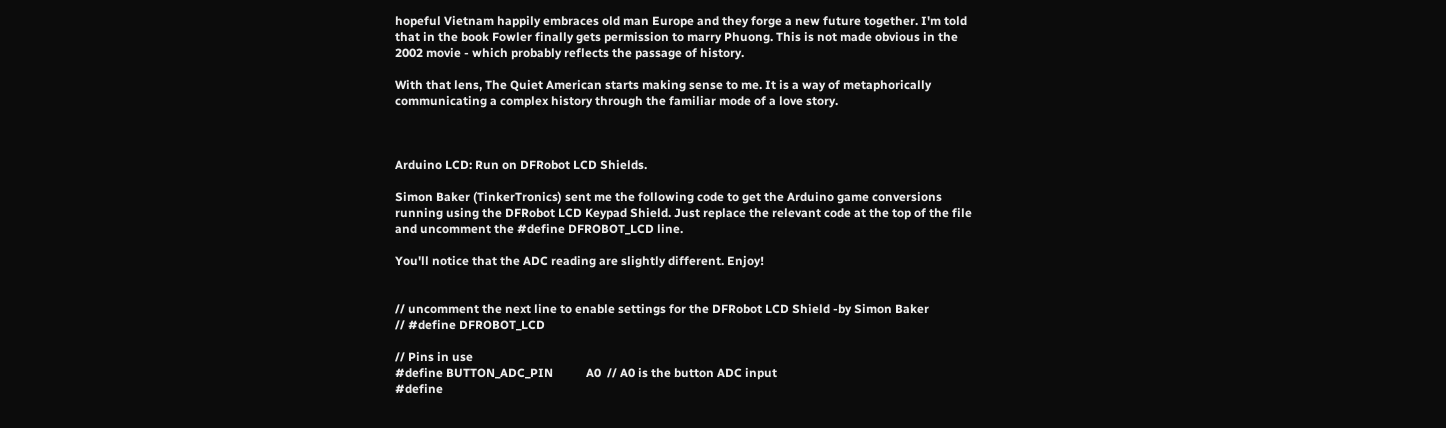hopeful Vietnam happily embraces old man Europe and they forge a new future together. I'm told that in the book Fowler finally gets permission to marry Phuong. This is not made obvious in the 2002 movie - which probably reflects the passage of history.

With that lens, The Quiet American starts making sense to me. It is a way of metaphorically communicating a complex history through the familiar mode of a love story.



Arduino LCD: Run on DFRobot LCD Shields.

Simon Baker (TinkerTronics) sent me the following code to get the Arduino game conversions running using the DFRobot LCD Keypad Shield. Just replace the relevant code at the top of the file and uncomment the #define DFROBOT_LCD line.

You'll notice that the ADC reading are slightly different. Enjoy!


// uncomment the next line to enable settings for the DFRobot LCD Shield -by Simon Baker
// #define DFROBOT_LCD

// Pins in use
#define BUTTON_ADC_PIN           A0  // A0 is the button ADC input
#define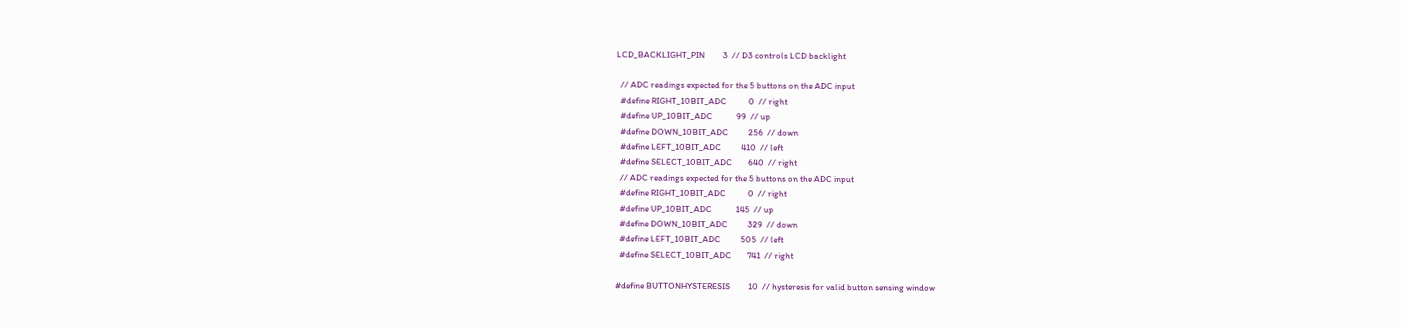LCD_BACKLIGHT_PIN         3  // D3 controls LCD backlight

  // ADC readings expected for the 5 buttons on the ADC input
  #define RIGHT_10BIT_ADC           0  // right
  #define UP_10BIT_ADC            99  // up
  #define DOWN_10BIT_ADC          256  // down
  #define LEFT_10BIT_ADC          410  // left
  #define SELECT_10BIT_ADC        640  // right
  // ADC readings expected for the 5 buttons on the ADC input
  #define RIGHT_10BIT_ADC           0  // right
  #define UP_10BIT_ADC            145  // up
  #define DOWN_10BIT_ADC          329  // down
  #define LEFT_10BIT_ADC          505  // left
  #define SELECT_10BIT_ADC        741  // right

#define BUTTONHYSTERESIS         10  // hysteresis for valid button sensing window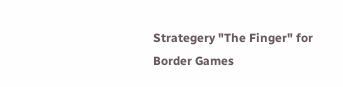Strategery "The Finger" for Border Games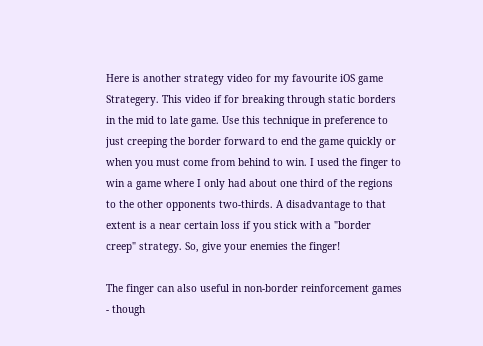Here is another strategy video for my favourite iOS game Strategery. This video if for breaking through static borders in the mid to late game. Use this technique in preference to just creeping the border forward to end the game quickly or when you must come from behind to win. I used the finger to win a game where I only had about one third of the regions to the other opponents two-thirds. A disadvantage to that extent is a near certain loss if you stick with a "border creep" strategy. So, give your enemies the finger!

The finger can also useful in non-border reinforcement games - though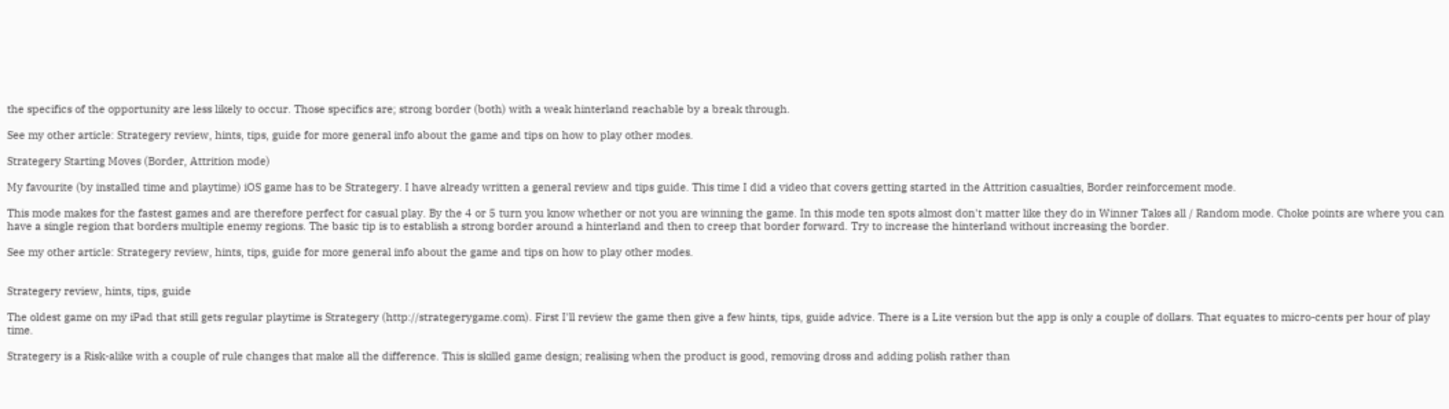the specifics of the opportunity are less likely to occur. Those specifics are; strong border (both) with a weak hinterland reachable by a break through.

See my other article: Strategery review, hints, tips, guide for more general info about the game and tips on how to play other modes.

Strategery Starting Moves (Border, Attrition mode)

My favourite (by installed time and playtime) iOS game has to be Strategery. I have already written a general review and tips guide. This time I did a video that covers getting started in the Attrition casualties, Border reinforcement mode.

This mode makes for the fastest games and are therefore perfect for casual play. By the 4 or 5 turn you know whether or not you are winning the game. In this mode ten spots almost don't matter like they do in Winner Takes all / Random mode. Choke points are where you can have a single region that borders multiple enemy regions. The basic tip is to establish a strong border around a hinterland and then to creep that border forward. Try to increase the hinterland without increasing the border.

See my other article: Strategery review, hints, tips, guide for more general info about the game and tips on how to play other modes.


Strategery review, hints, tips, guide

The oldest game on my iPad that still gets regular playtime is Strategery (http://strategerygame.com). First I'll review the game then give a few hints, tips, guide advice. There is a Lite version but the app is only a couple of dollars. That equates to micro-cents per hour of play time.

Strategery is a Risk-alike with a couple of rule changes that make all the difference. This is skilled game design; realising when the product is good, removing dross and adding polish rather than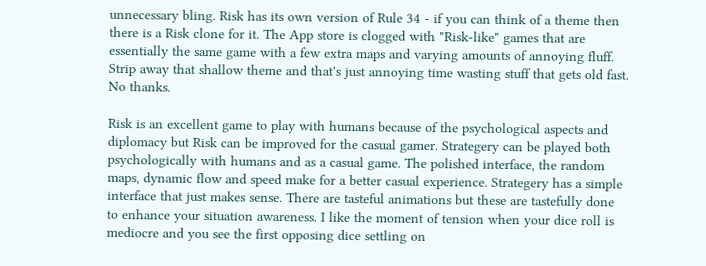unnecessary bling. Risk has its own version of Rule 34 - if you can think of a theme then there is a Risk clone for it. The App store is clogged with "Risk-like" games that are essentially the same game with a few extra maps and varying amounts of annoying fluff. Strip away that shallow theme and that's just annoying time wasting stuff that gets old fast. No thanks.

Risk is an excellent game to play with humans because of the psychological aspects and diplomacy but Risk can be improved for the casual gamer. Strategery can be played both psychologically with humans and as a casual game. The polished interface, the random maps, dynamic flow and speed make for a better casual experience. Strategery has a simple interface that just makes sense. There are tasteful animations but these are tastefully done to enhance your situation awareness. I like the moment of tension when your dice roll is mediocre and you see the first opposing dice settling on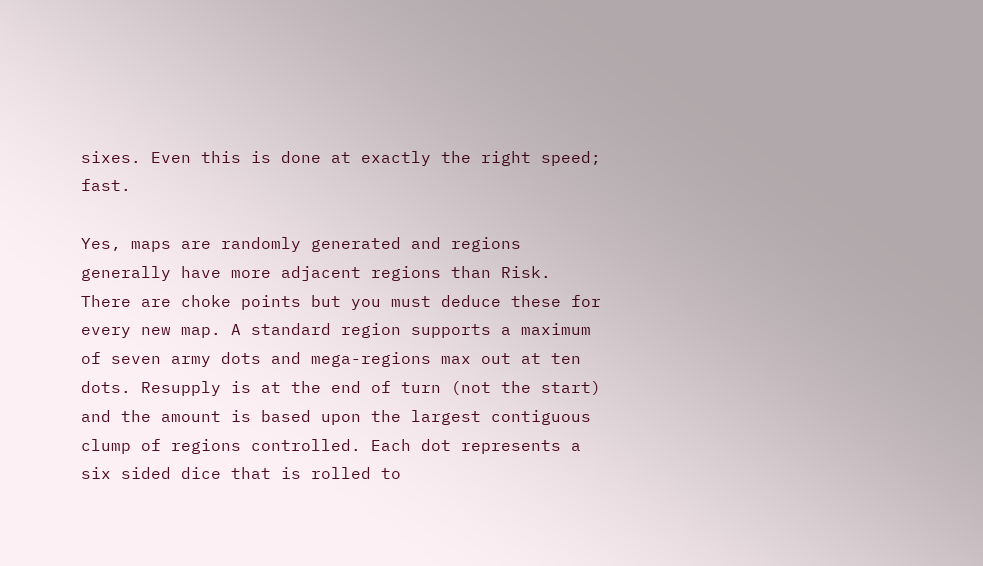sixes. Even this is done at exactly the right speed; fast.

Yes, maps are randomly generated and regions generally have more adjacent regions than Risk. There are choke points but you must deduce these for every new map. A standard region supports a maximum of seven army dots and mega-regions max out at ten dots. Resupply is at the end of turn (not the start) and the amount is based upon the largest contiguous clump of regions controlled. Each dot represents a six sided dice that is rolled to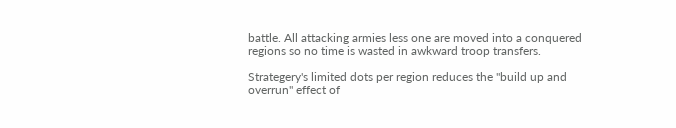battle. All attacking armies less one are moved into a conquered regions so no time is wasted in awkward troop transfers.

Strategery's limited dots per region reduces the "build up and overrun" effect of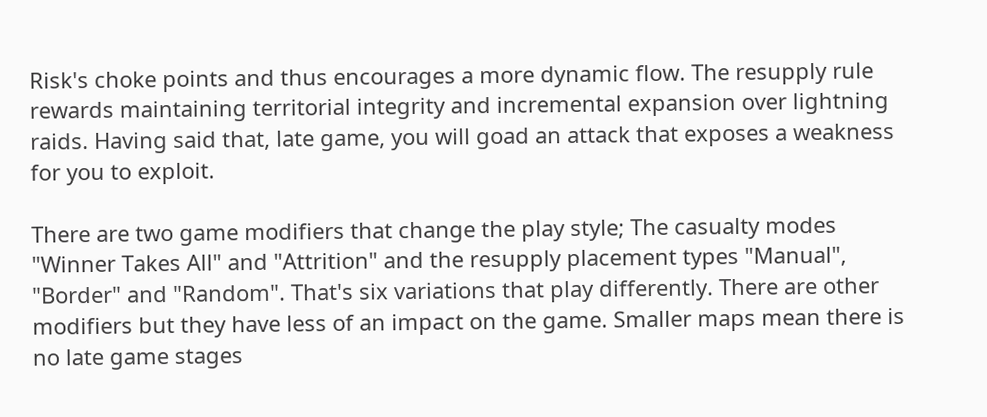Risk's choke points and thus encourages a more dynamic flow. The resupply rule rewards maintaining territorial integrity and incremental expansion over lightning raids. Having said that, late game, you will goad an attack that exposes a weakness for you to exploit.

There are two game modifiers that change the play style; The casualty modes "Winner Takes All" and "Attrition" and the resupply placement types "Manual", "Border" and "Random". That's six variations that play differently. There are other modifiers but they have less of an impact on the game. Smaller maps mean there is no late game stages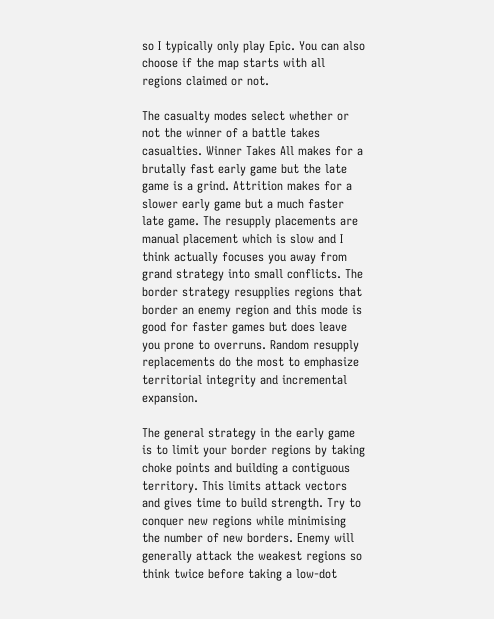so I typically only play Epic. You can also choose if the map starts with all regions claimed or not.

The casualty modes select whether or not the winner of a battle takes casualties. Winner Takes All makes for a brutally fast early game but the late game is a grind. Attrition makes for a slower early game but a much faster late game. The resupply placements are manual placement which is slow and I think actually focuses you away from grand strategy into small conflicts. The border strategy resupplies regions that border an enemy region and this mode is good for faster games but does leave you prone to overruns. Random resupply replacements do the most to emphasize territorial integrity and incremental expansion.

The general strategy in the early game is to limit your border regions by taking choke points and building a contiguous territory. This limits attack vectors and gives time to build strength. Try to conquer new regions while minimising the number of new borders. Enemy will generally attack the weakest regions so think twice before taking a low-dot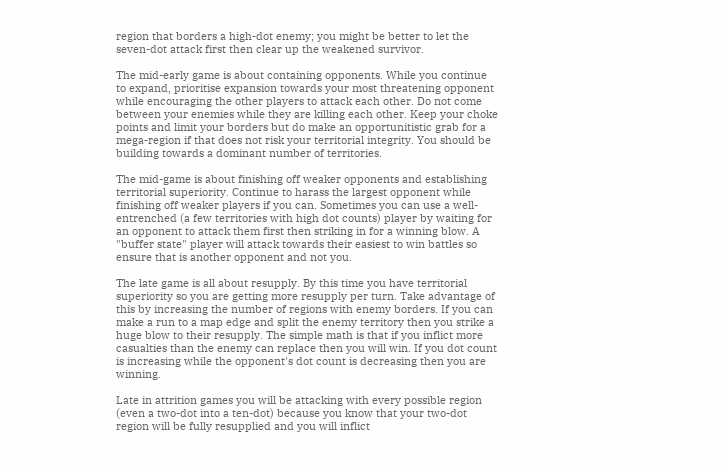region that borders a high-dot enemy; you might be better to let the seven-dot attack first then clear up the weakened survivor.

The mid-early game is about containing opponents. While you continue to expand, prioritise expansion towards your most threatening opponent while encouraging the other players to attack each other. Do not come between your enemies while they are killing each other. Keep your choke points and limit your borders but do make an opportunitistic grab for a mega-region if that does not risk your territorial integrity. You should be building towards a dominant number of territories.

The mid-game is about finishing off weaker opponents and establishing territorial superiority. Continue to harass the largest opponent while finishing off weaker players if you can. Sometimes you can use a well-entrenched (a few territories with high dot counts) player by waiting for an opponent to attack them first then striking in for a winning blow. A "buffer state" player will attack towards their easiest to win battles so ensure that is another opponent and not you.

The late game is all about resupply. By this time you have territorial superiority so you are getting more resupply per turn. Take advantage of this by increasing the number of regions with enemy borders. If you can make a run to a map edge and split the enemy territory then you strike a huge blow to their resupply. The simple math is that if you inflict more casualties than the enemy can replace then you will win. If you dot count is increasing while the opponent's dot count is decreasing then you are winning.

Late in attrition games you will be attacking with every possible region (even a two-dot into a ten-dot) because you know that your two-dot region will be fully resupplied and you will inflict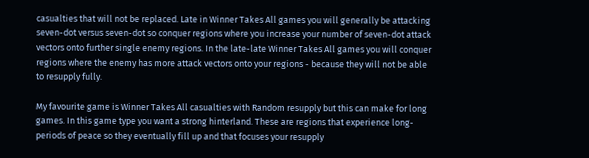casualties that will not be replaced. Late in Winner Takes All games you will generally be attacking seven-dot versus seven-dot so conquer regions where you increase your number of seven-dot attack vectors onto further single enemy regions. In the late-late Winner Takes All games you will conquer regions where the enemy has more attack vectors onto your regions - because they will not be able to resupply fully.

My favourite game is Winner Takes All casualties with Random resupply but this can make for long games. In this game type you want a strong hinterland. These are regions that experience long-periods of peace so they eventually fill up and that focuses your resupply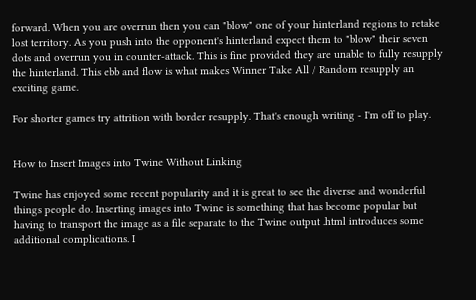forward. When you are overrun then you can "blow" one of your hinterland regions to retake lost territory. As you push into the opponent's hinterland expect them to "blow" their seven dots and overrun you in counter-attack. This is fine provided they are unable to fully resupply the hinterland. This ebb and flow is what makes Winner Take All / Random resupply an exciting game.

For shorter games try attrition with border resupply. That's enough writing - I'm off to play.


How to Insert Images into Twine Without Linking

Twine has enjoyed some recent popularity and it is great to see the diverse and wonderful things people do. Inserting images into Twine is something that has become popular but having to transport the image as a file separate to the Twine output .html introduces some additional complications. I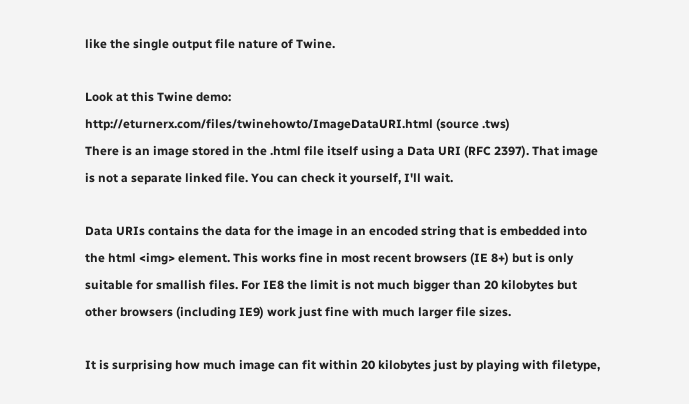like the single output file nature of Twine.

Look at this Twine demo:
http://eturnerx.com/files/twinehowto/ImageDataURI.html (source .tws)
There is an image stored in the .html file itself using a Data URI (RFC 2397). That image is not a separate linked file. You can check it yourself, I'll wait.

Data URIs contains the data for the image in an encoded string that is embedded into the html <img> element. This works fine in most recent browsers (IE 8+) but is only suitable for smallish files. For IE8 the limit is not much bigger than 20 kilobytes but other browsers (including IE9) work just fine with much larger file sizes.

It is surprising how much image can fit within 20 kilobytes just by playing with filetype,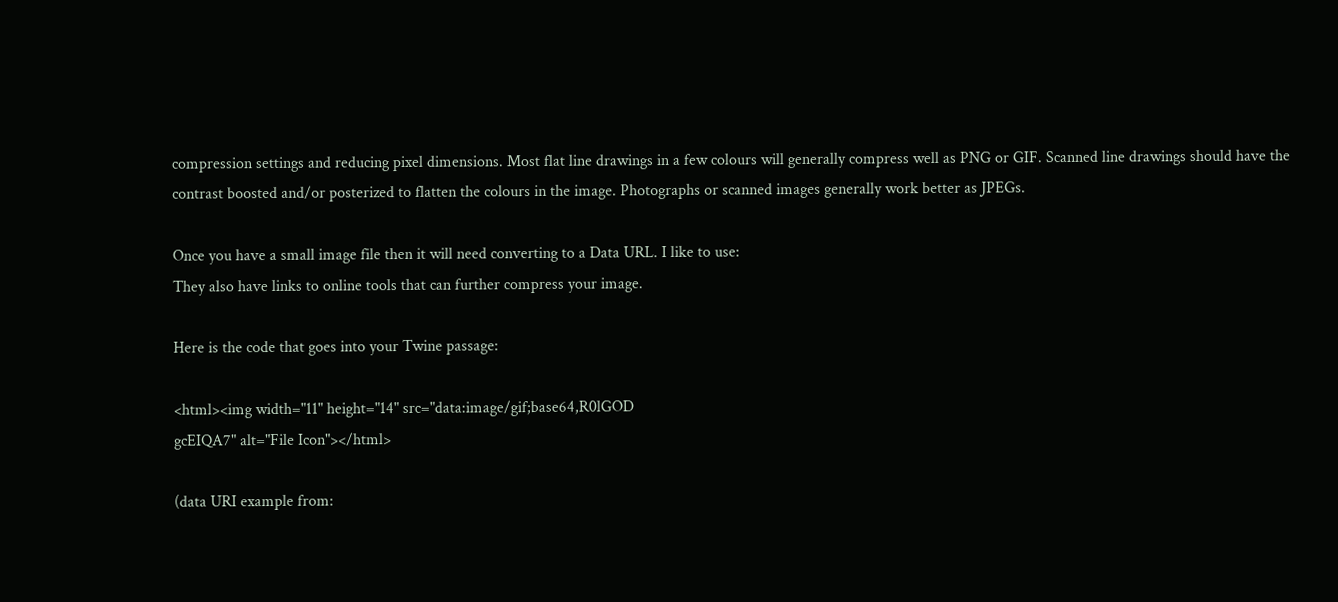compression settings and reducing pixel dimensions. Most flat line drawings in a few colours will generally compress well as PNG or GIF. Scanned line drawings should have the contrast boosted and/or posterized to flatten the colours in the image. Photographs or scanned images generally work better as JPEGs.

Once you have a small image file then it will need converting to a Data URL. I like to use:
They also have links to online tools that can further compress your image.

Here is the code that goes into your Twine passage:

<html><img width="11" height="14" src="data:image/gif;base64,R0lGOD
gcEIQA7" alt="File Icon"></html>

(data URI example from: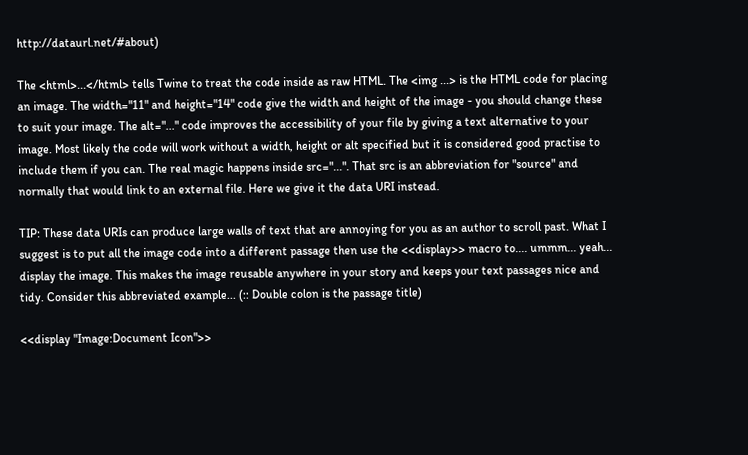http://dataurl.net/#about)

The <html>...</html> tells Twine to treat the code inside as raw HTML. The <img ...> is the HTML code for placing an image. The width="11" and height="14" code give the width and height of the image - you should change these to suit your image. The alt="..." code improves the accessibility of your file by giving a text alternative to your image. Most likely the code will work without a width, height or alt specified but it is considered good practise to include them if you can. The real magic happens inside src="...". That src is an abbreviation for "source" and normally that would link to an external file. Here we give it the data URI instead.

TIP: These data URIs can produce large walls of text that are annoying for you as an author to scroll past. What I suggest is to put all the image code into a different passage then use the <<display>> macro to.... ummm... yeah... display the image. This makes the image reusable anywhere in your story and keeps your text passages nice and tidy. Consider this abbreviated example... (:: Double colon is the passage title)

<<display "Image:Document Icon">>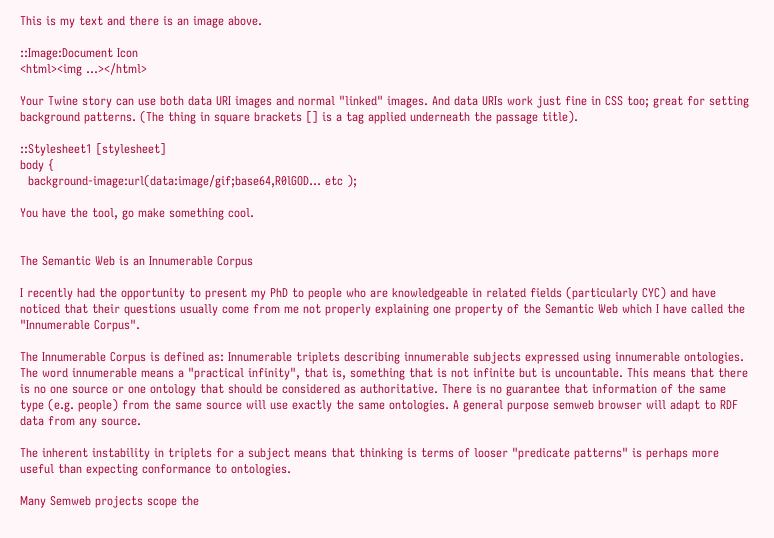This is my text and there is an image above.

::Image:Document Icon
<html><img ...></html>

Your Twine story can use both data URI images and normal "linked" images. And data URIs work just fine in CSS too; great for setting background patterns. (The thing in square brackets [] is a tag applied underneath the passage title).

::Stylesheet1 [stylesheet]
body {
  background-image:url(data:image/gif;base64,R0lGOD... etc );

You have the tool, go make something cool.


The Semantic Web is an Innumerable Corpus

I recently had the opportunity to present my PhD to people who are knowledgeable in related fields (particularly CYC) and have noticed that their questions usually come from me not properly explaining one property of the Semantic Web which I have called the "Innumerable Corpus".

The Innumerable Corpus is defined as: Innumerable triplets describing innumerable subjects expressed using innumerable ontologies. The word innumerable means a "practical infinity", that is, something that is not infinite but is uncountable. This means that there is no one source or one ontology that should be considered as authoritative. There is no guarantee that information of the same type (e.g. people) from the same source will use exactly the same ontologies. A general purpose semweb browser will adapt to RDF data from any source.

The inherent instability in triplets for a subject means that thinking is terms of looser "predicate patterns" is perhaps more useful than expecting conformance to ontologies.

Many Semweb projects scope the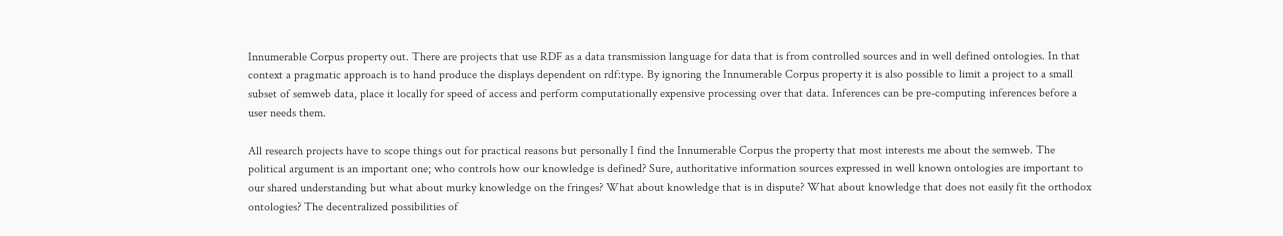Innumerable Corpus property out. There are projects that use RDF as a data transmission language for data that is from controlled sources and in well defined ontologies. In that context a pragmatic approach is to hand produce the displays dependent on rdf:type. By ignoring the Innumerable Corpus property it is also possible to limit a project to a small subset of semweb data, place it locally for speed of access and perform computationally expensive processing over that data. Inferences can be pre-computing inferences before a user needs them.

All research projects have to scope things out for practical reasons but personally I find the Innumerable Corpus the property that most interests me about the semweb. The political argument is an important one; who controls how our knowledge is defined? Sure, authoritative information sources expressed in well known ontologies are important to our shared understanding but what about murky knowledge on the fringes? What about knowledge that is in dispute? What about knowledge that does not easily fit the orthodox ontologies? The decentralized possibilities of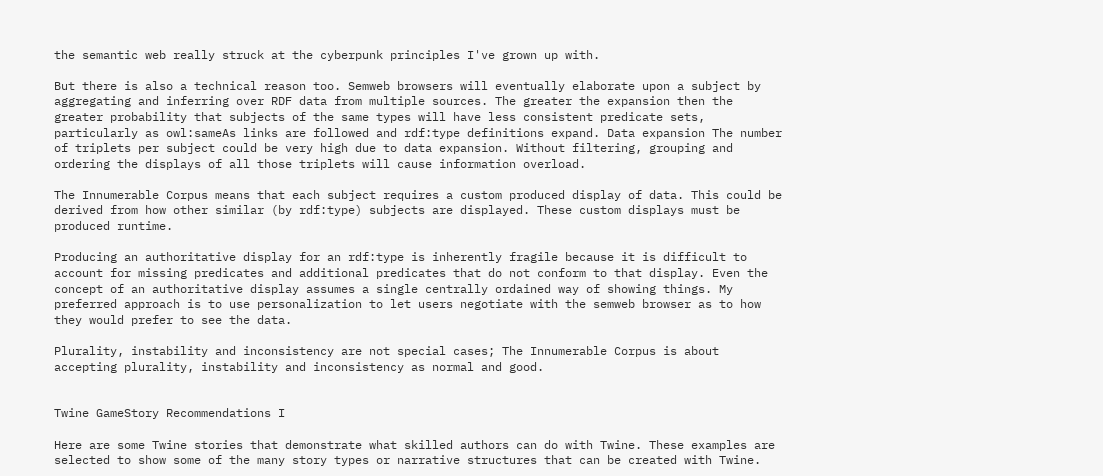the semantic web really struck at the cyberpunk principles I've grown up with.

But there is also a technical reason too. Semweb browsers will eventually elaborate upon a subject by aggregating and inferring over RDF data from multiple sources. The greater the expansion then the greater probability that subjects of the same types will have less consistent predicate sets, particularly as owl:sameAs links are followed and rdf:type definitions expand. Data expansion The number of triplets per subject could be very high due to data expansion. Without filtering, grouping and ordering the displays of all those triplets will cause information overload.

The Innumerable Corpus means that each subject requires a custom produced display of data. This could be derived from how other similar (by rdf:type) subjects are displayed. These custom displays must be produced runtime.

Producing an authoritative display for an rdf:type is inherently fragile because it is difficult to account for missing predicates and additional predicates that do not conform to that display. Even the concept of an authoritative display assumes a single centrally ordained way of showing things. My preferred approach is to use personalization to let users negotiate with the semweb browser as to how they would prefer to see the data.

Plurality, instability and inconsistency are not special cases; The Innumerable Corpus is about accepting plurality, instability and inconsistency as normal and good.


Twine GameStory Recommendations I

Here are some Twine stories that demonstrate what skilled authors can do with Twine. These examples are selected to show some of the many story types or narrative structures that can be created with Twine.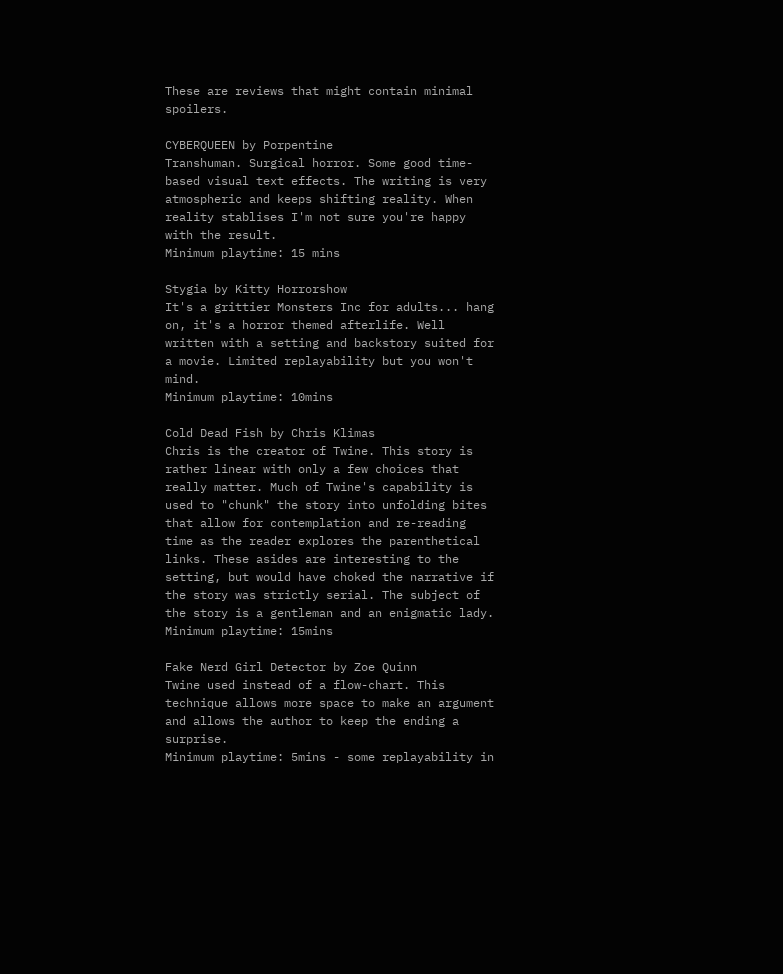These are reviews that might contain minimal spoilers.

CYBERQUEEN by Porpentine
Transhuman. Surgical horror. Some good time-based visual text effects. The writing is very atmospheric and keeps shifting reality. When reality stablises I'm not sure you're happy with the result.
Minimum playtime: 15 mins

Stygia by Kitty Horrorshow
It's a grittier Monsters Inc for adults... hang on, it's a horror themed afterlife. Well written with a setting and backstory suited for a movie. Limited replayability but you won't mind.
Minimum playtime: 10mins

Cold Dead Fish by Chris Klimas
Chris is the creator of Twine. This story is rather linear with only a few choices that really matter. Much of Twine's capability is used to "chunk" the story into unfolding bites that allow for contemplation and re-reading time as the reader explores the parenthetical links. These asides are interesting to the setting, but would have choked the narrative if the story was strictly serial. The subject of the story is a gentleman and an enigmatic lady.
Minimum playtime: 15mins

Fake Nerd Girl Detector by Zoe Quinn
Twine used instead of a flow-chart. This technique allows more space to make an argument and allows the author to keep the ending a surprise.
Minimum playtime: 5mins - some replayability in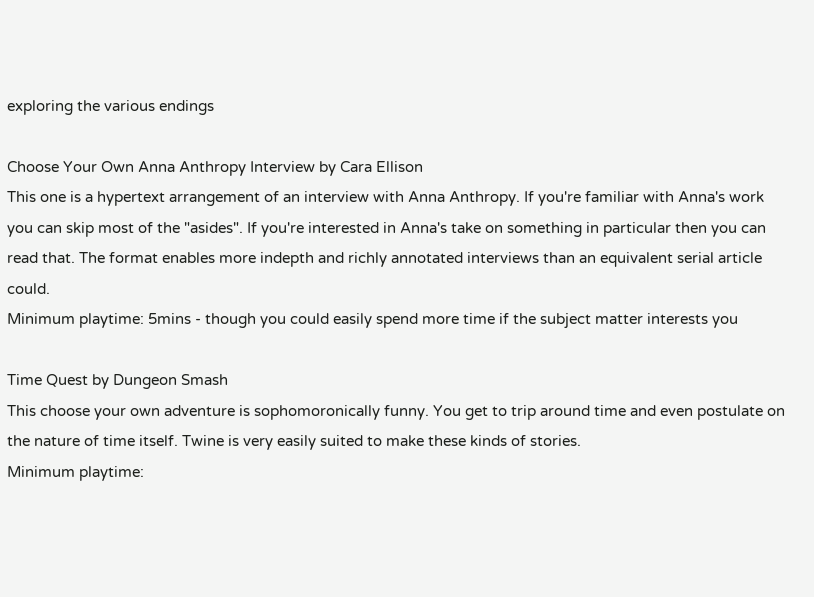exploring the various endings

Choose Your Own Anna Anthropy Interview by Cara Ellison
This one is a hypertext arrangement of an interview with Anna Anthropy. If you're familiar with Anna's work you can skip most of the "asides". If you're interested in Anna's take on something in particular then you can read that. The format enables more indepth and richly annotated interviews than an equivalent serial article could.
Minimum playtime: 5mins - though you could easily spend more time if the subject matter interests you

Time Quest by Dungeon Smash
This choose your own adventure is sophomoronically funny. You get to trip around time and even postulate on the nature of time itself. Twine is very easily suited to make these kinds of stories.
Minimum playtime: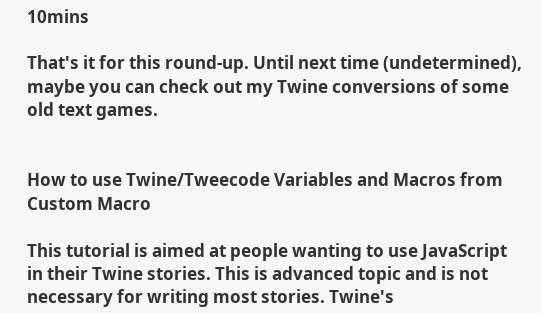10mins

That's it for this round-up. Until next time (undetermined), maybe you can check out my Twine conversions of some old text games.


How to use Twine/Tweecode Variables and Macros from Custom Macro

This tutorial is aimed at people wanting to use JavaScript in their Twine stories. This is advanced topic and is not necessary for writing most stories. Twine's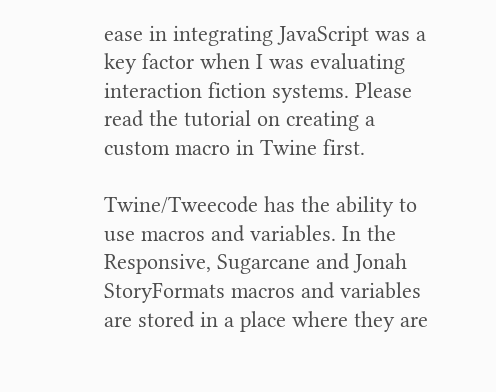ease in integrating JavaScript was a key factor when I was evaluating interaction fiction systems. Please read the tutorial on creating a custom macro in Twine first.

Twine/Tweecode has the ability to use macros and variables. In the Responsive, Sugarcane and Jonah StoryFormats macros and variables are stored in a place where they are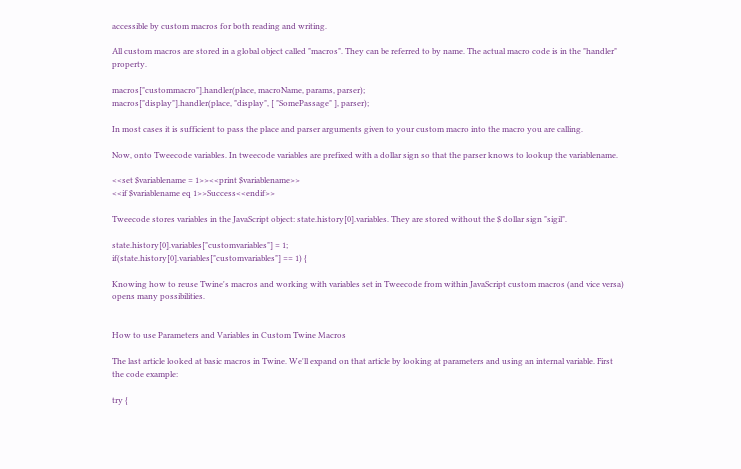accessible by custom macros for both reading and writing.

All custom macros are stored in a global object called "macros". They can be referred to by name. The actual macro code is in the "handler" property.

macros["custommacro"].handler(place, macroName, params, parser);
macros["display"].handler(place, "display", [ "SomePassage" ], parser);

In most cases it is sufficient to pass the place and parser arguments given to your custom macro into the macro you are calling.

Now, onto Tweecode variables. In tweecode variables are prefixed with a dollar sign so that the parser knows to lookup the variablename.

<<set $variablename = 1>><<print $variablename>>
<<if $variablename eq 1>>Success<<endif>>

Tweecode stores variables in the JavaScript object: state.history[0].variables. They are stored without the $ dollar sign "sigil".

state.history[0].variables["customvariables"] = 1;
if(state.history[0].variables["customvariables"] == 1) {

Knowing how to reuse Twine's macros and working with variables set in Tweecode from within JavaScript custom macros (and vice versa) opens many possibilities.


How to use Parameters and Variables in Custom Twine Macros

The last article looked at basic macros in Twine. We'll expand on that article by looking at parameters and using an internal variable. First the code example:

try {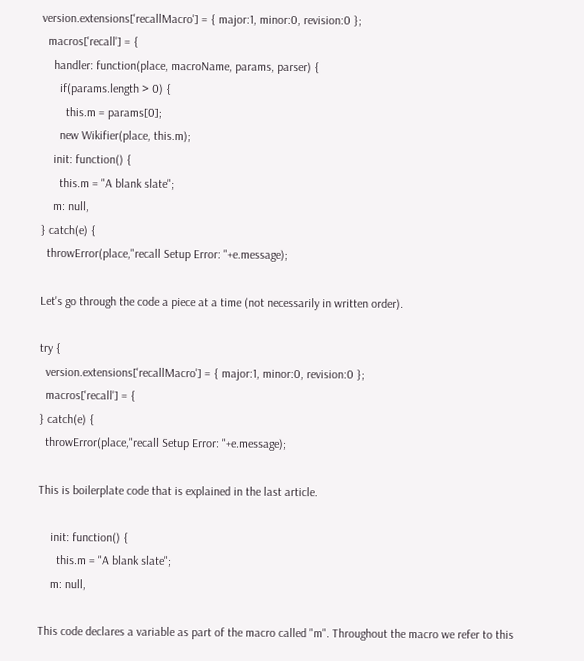version.extensions['recallMacro'] = { major:1, minor:0, revision:0 };
  macros['recall'] = {
    handler: function(place, macroName, params, parser) {
      if(params.length > 0) {
        this.m = params[0];
      new Wikifier(place, this.m);
    init: function() {
      this.m = "A blank slate";
    m: null,
} catch(e) {
  throwError(place,"recall Setup Error: "+e.message);

Let's go through the code a piece at a time (not necessarily in written order).

try {
  version.extensions['recallMacro'] = { major:1, minor:0, revision:0 };
  macros['recall'] = {
} catch(e) {
  throwError(place,"recall Setup Error: "+e.message);

This is boilerplate code that is explained in the last article.

    init: function() {
      this.m = "A blank slate";
    m: null,

This code declares a variable as part of the macro called "m". Throughout the macro we refer to this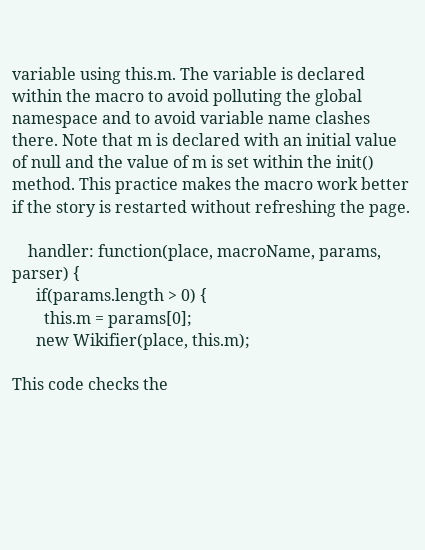variable using this.m. The variable is declared within the macro to avoid polluting the global namespace and to avoid variable name clashes there. Note that m is declared with an initial value of null and the value of m is set within the init() method. This practice makes the macro work better if the story is restarted without refreshing the page.

    handler: function(place, macroName, params, parser) {
      if(params.length > 0) {
        this.m = params[0];
      new Wikifier(place, this.m);

This code checks the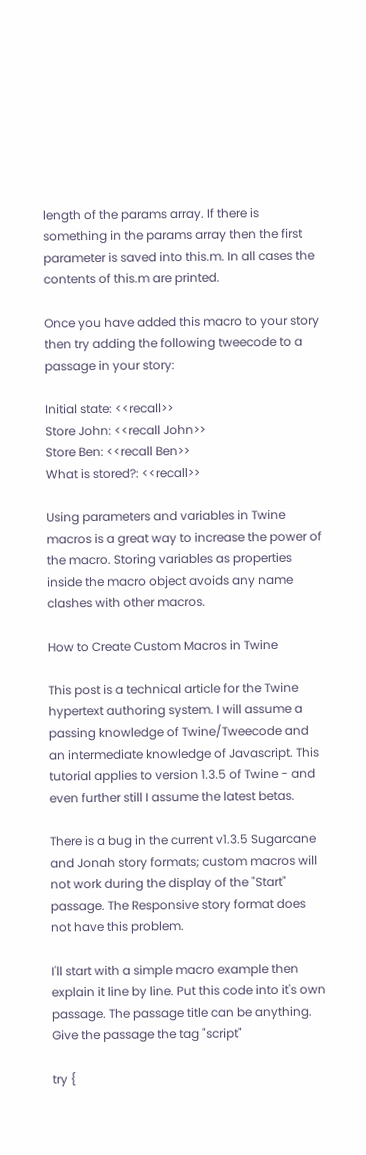length of the params array. If there is something in the params array then the first parameter is saved into this.m. In all cases the contents of this.m are printed.

Once you have added this macro to your story then try adding the following tweecode to a passage in your story:

Initial state: <<recall>>
Store John: <<recall John>>
Store Ben: <<recall Ben>>
What is stored?: <<recall>>

Using parameters and variables in Twine macros is a great way to increase the power of the macro. Storing variables as properties inside the macro object avoids any name clashes with other macros.

How to Create Custom Macros in Twine

This post is a technical article for the Twine hypertext authoring system. I will assume a passing knowledge of Twine/Tweecode and an intermediate knowledge of Javascript. This tutorial applies to version 1.3.5 of Twine - and even further still I assume the latest betas.

There is a bug in the current v1.3.5 Sugarcane and Jonah story formats; custom macros will not work during the display of the "Start" passage. The Responsive story format does not have this problem.

I'll start with a simple macro example then explain it line by line. Put this code into it's own passage. The passage title can be anything. Give the passage the tag "script"

try {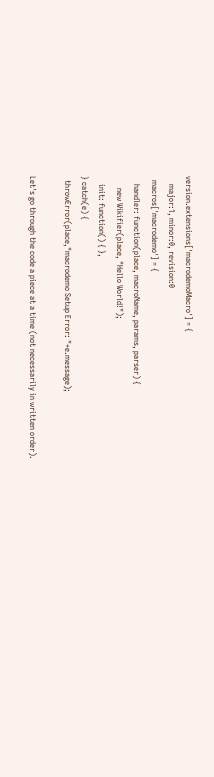version.extensions['macrodemoMacro'] = {
    major:1, minor:0, revision:0
  macros['macrodemo'] = {
    handler: function(place, macroName, params, parser) {
      new Wikifier(place, "Hello World!");
    init: function() { },
} catch(e) {
  throwError(place,"macrodemo Setup Error: "+e.message);

Let's go through the code a piece at a time (not necessarily in written order).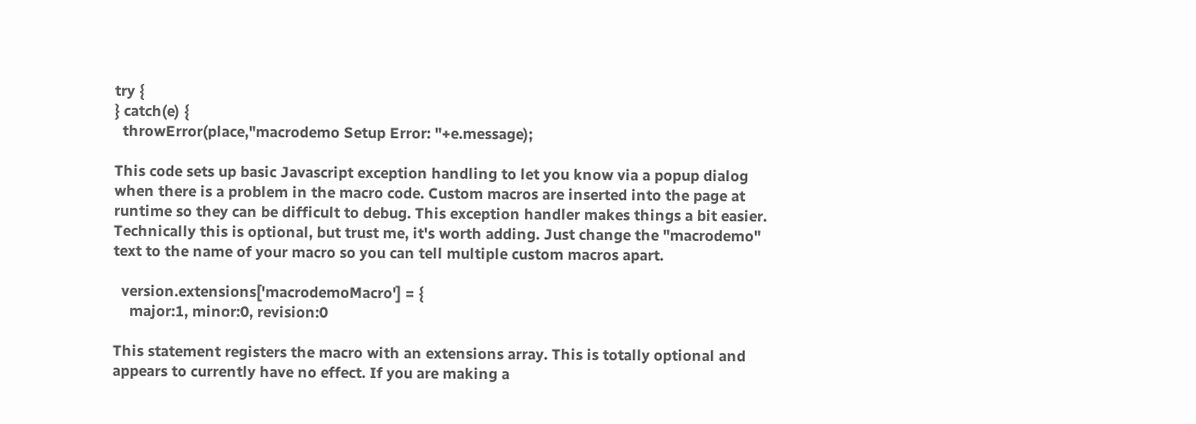try {
} catch(e) {
  throwError(place,"macrodemo Setup Error: "+e.message);

This code sets up basic Javascript exception handling to let you know via a popup dialog when there is a problem in the macro code. Custom macros are inserted into the page at runtime so they can be difficult to debug. This exception handler makes things a bit easier. Technically this is optional, but trust me, it's worth adding. Just change the "macrodemo" text to the name of your macro so you can tell multiple custom macros apart.

  version.extensions['macrodemoMacro'] = {
    major:1, minor:0, revision:0

This statement registers the macro with an extensions array. This is totally optional and appears to currently have no effect. If you are making a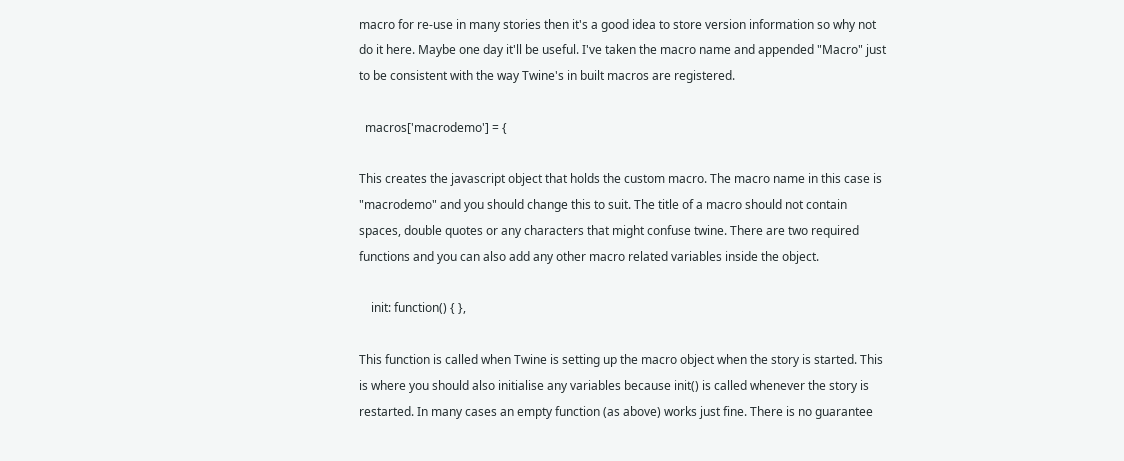macro for re-use in many stories then it's a good idea to store version information so why not do it here. Maybe one day it'll be useful. I've taken the macro name and appended "Macro" just to be consistent with the way Twine's in built macros are registered.

  macros['macrodemo'] = {

This creates the javascript object that holds the custom macro. The macro name in this case is "macrodemo" and you should change this to suit. The title of a macro should not contain spaces, double quotes or any characters that might confuse twine. There are two required functions and you can also add any other macro related variables inside the object.

    init: function() { },

This function is called when Twine is setting up the macro object when the story is started. This is where you should also initialise any variables because init() is called whenever the story is restarted. In many cases an empty function (as above) works just fine. There is no guarantee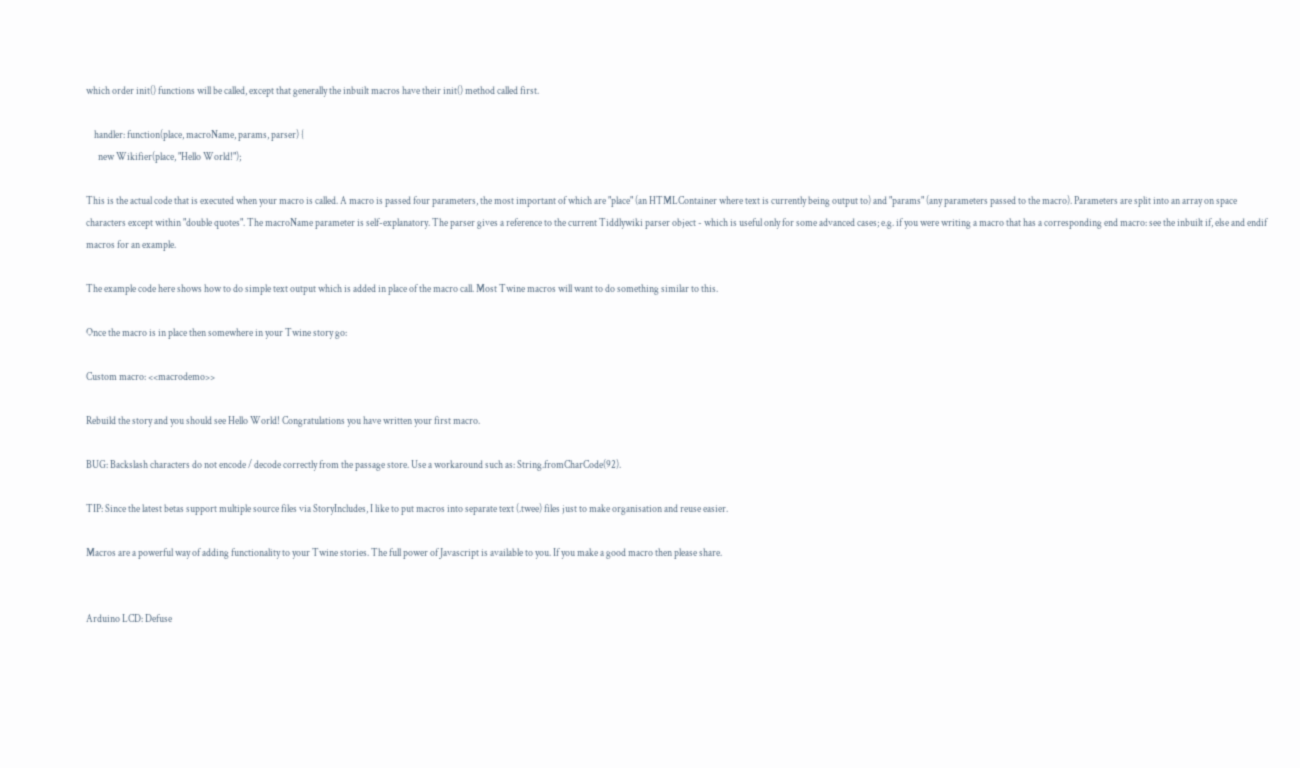which order init() functions will be called, except that generally the inbuilt macros have their init() method called first.

    handler: function(place, macroName, params, parser) {
      new Wikifier(place, "Hello World!");

This is the actual code that is executed when your macro is called. A macro is passed four parameters, the most important of which are "place" (an HTMLContainer where text is currently being output to) and "params" (any parameters passed to the macro). Parameters are split into an array on space characters except within "double quotes". The macroName parameter is self-explanatory. The parser gives a reference to the current Tiddlywiki parser object - which is useful only for some advanced cases; e.g. if you were writing a macro that has a corresponding end macro: see the inbuilt if, else and endif macros for an example.

The example code here shows how to do simple text output which is added in place of the macro call. Most Twine macros will want to do something similar to this.

Once the macro is in place then somewhere in your Twine story go:

Custom macro: <<macrodemo>>

Rebuild the story and you should see Hello World! Congratulations you have written your first macro.

BUG: Backslash characters do not encode / decode correctly from the passage store. Use a workaround such as: String.fromCharCode(92).

TIP: Since the latest betas support multiple source files via StoryIncludes, I like to put macros into separate text (.twee) files just to make organisation and reuse easier.

Macros are a powerful way of adding functionality to your Twine stories. The full power of Javascript is available to you. If you make a good macro then please share.


Arduino LCD: Defuse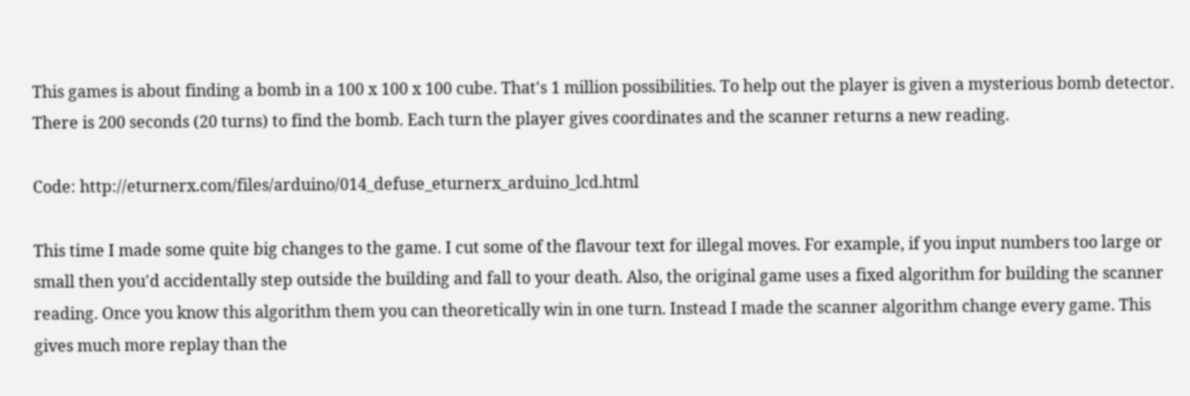This games is about finding a bomb in a 100 x 100 x 100 cube. That's 1 million possibilities. To help out the player is given a mysterious bomb detector. There is 200 seconds (20 turns) to find the bomb. Each turn the player gives coordinates and the scanner returns a new reading.

Code: http://eturnerx.com/files/arduino/014_defuse_eturnerx_arduino_lcd.html

This time I made some quite big changes to the game. I cut some of the flavour text for illegal moves. For example, if you input numbers too large or small then you'd accidentally step outside the building and fall to your death. Also, the original game uses a fixed algorithm for building the scanner reading. Once you know this algorithm them you can theoretically win in one turn. Instead I made the scanner algorithm change every game. This gives much more replay than the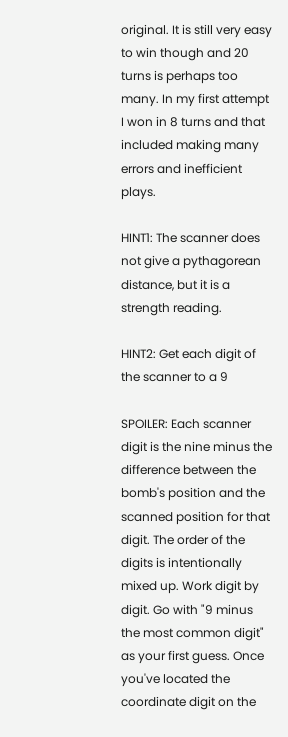original. It is still very easy to win though and 20 turns is perhaps too many. In my first attempt I won in 8 turns and that included making many errors and inefficient plays.

HINT1: The scanner does not give a pythagorean distance, but it is a strength reading.

HINT2: Get each digit of the scanner to a 9

SPOILER: Each scanner digit is the nine minus the difference between the bomb's position and the scanned position for that digit. The order of the digits is intentionally mixed up. Work digit by digit. Go with "9 minus the most common digit" as your first guess. Once you've located the coordinate digit on the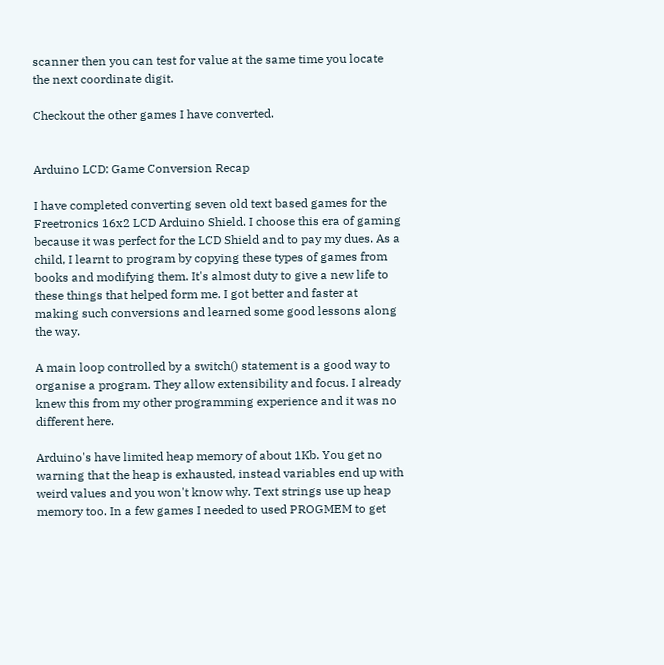scanner then you can test for value at the same time you locate the next coordinate digit.

Checkout the other games I have converted.


Arduino LCD: Game Conversion Recap

I have completed converting seven old text based games for the Freetronics 16x2 LCD Arduino Shield. I choose this era of gaming because it was perfect for the LCD Shield and to pay my dues. As a child, I learnt to program by copying these types of games from books and modifying them. It's almost duty to give a new life to these things that helped form me. I got better and faster at making such conversions and learned some good lessons along the way.

A main loop controlled by a switch() statement is a good way to organise a program. They allow extensibility and focus. I already knew this from my other programming experience and it was no different here.

Arduino's have limited heap memory of about 1Kb. You get no warning that the heap is exhausted, instead variables end up with weird values and you won't know why. Text strings use up heap memory too. In a few games I needed to used PROGMEM to get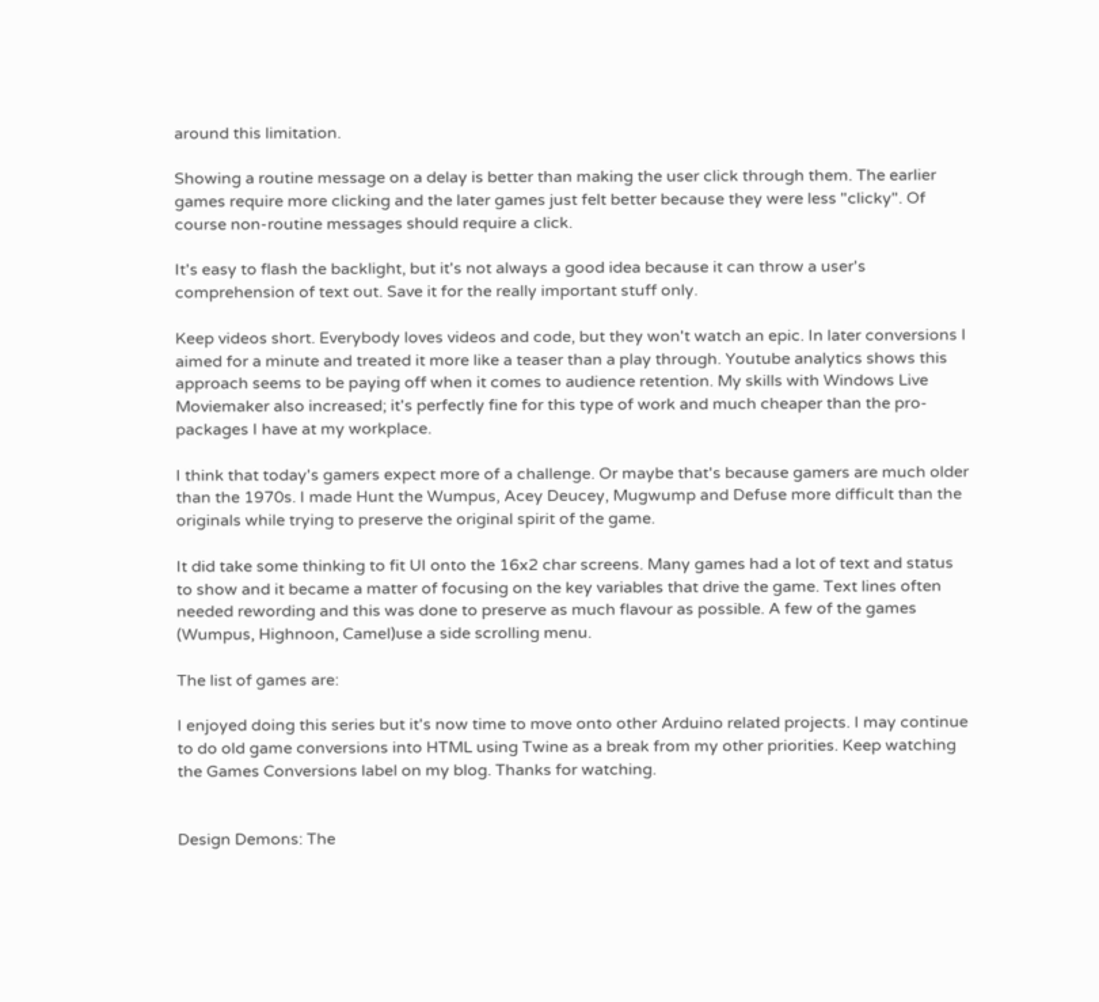around this limitation.

Showing a routine message on a delay is better than making the user click through them. The earlier games require more clicking and the later games just felt better because they were less "clicky". Of course non-routine messages should require a click.

It's easy to flash the backlight, but it's not always a good idea because it can throw a user's comprehension of text out. Save it for the really important stuff only.

Keep videos short. Everybody loves videos and code, but they won't watch an epic. In later conversions I aimed for a minute and treated it more like a teaser than a play through. Youtube analytics shows this approach seems to be paying off when it comes to audience retention. My skills with Windows Live Moviemaker also increased; it's perfectly fine for this type of work and much cheaper than the pro-packages I have at my workplace.

I think that today's gamers expect more of a challenge. Or maybe that's because gamers are much older than the 1970s. I made Hunt the Wumpus, Acey Deucey, Mugwump and Defuse more difficult than the originals while trying to preserve the original spirit of the game.

It did take some thinking to fit UI onto the 16x2 char screens. Many games had a lot of text and status to show and it became a matter of focusing on the key variables that drive the game. Text lines often needed rewording and this was done to preserve as much flavour as possible. A few of the games (Wumpus, Highnoon, Camel)use a side scrolling menu.

The list of games are:

I enjoyed doing this series but it's now time to move onto other Arduino related projects. I may continue to do old game conversions into HTML using Twine as a break from my other priorities. Keep watching the Games Conversions label on my blog. Thanks for watching.


Design Demons: The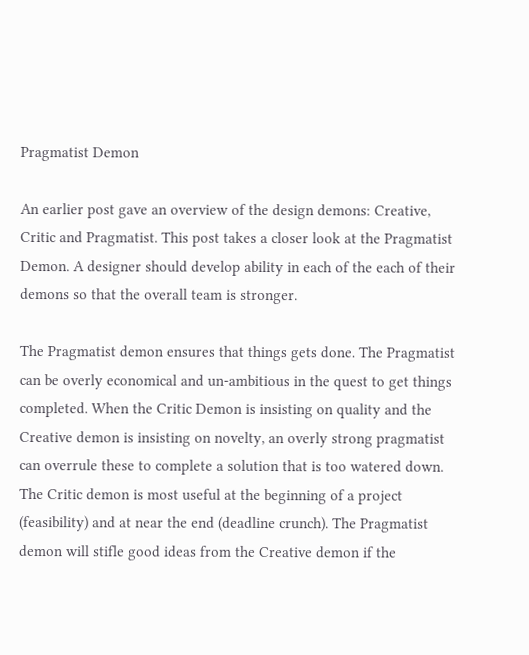Pragmatist Demon

An earlier post gave an overview of the design demons: Creative, Critic and Pragmatist. This post takes a closer look at the Pragmatist Demon. A designer should develop ability in each of the each of their demons so that the overall team is stronger.

The Pragmatist demon ensures that things gets done. The Pragmatist can be overly economical and un-ambitious in the quest to get things completed. When the Critic Demon is insisting on quality and the Creative demon is insisting on novelty, an overly strong pragmatist can overrule these to complete a solution that is too watered down. The Critic demon is most useful at the beginning of a project (feasibility) and at near the end (deadline crunch). The Pragmatist demon will stifle good ideas from the Creative demon if the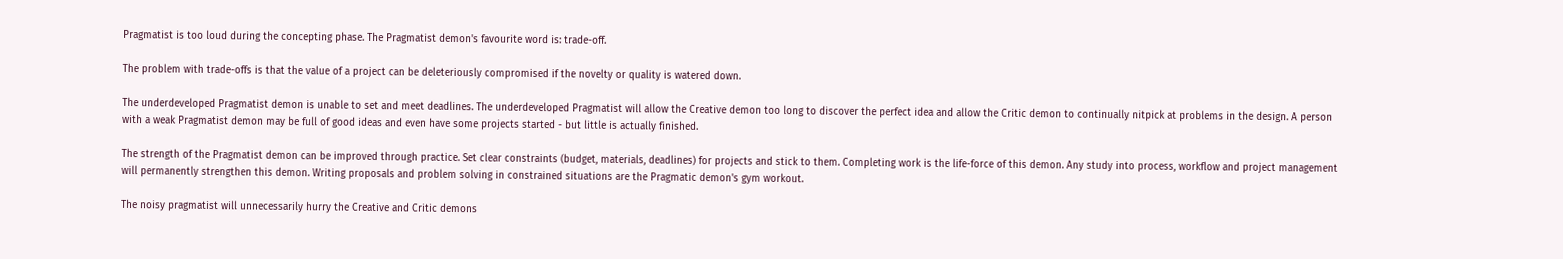Pragmatist is too loud during the concepting phase. The Pragmatist demon's favourite word is: trade-off.

The problem with trade-offs is that the value of a project can be deleteriously compromised if the novelty or quality is watered down.

The underdeveloped Pragmatist demon is unable to set and meet deadlines. The underdeveloped Pragmatist will allow the Creative demon too long to discover the perfect idea and allow the Critic demon to continually nitpick at problems in the design. A person with a weak Pragmatist demon may be full of good ideas and even have some projects started - but little is actually finished.

The strength of the Pragmatist demon can be improved through practice. Set clear constraints (budget, materials, deadlines) for projects and stick to them. Completing work is the life-force of this demon. Any study into process, workflow and project management will permanently strengthen this demon. Writing proposals and problem solving in constrained situations are the Pragmatic demon's gym workout.

The noisy pragmatist will unnecessarily hurry the Creative and Critic demons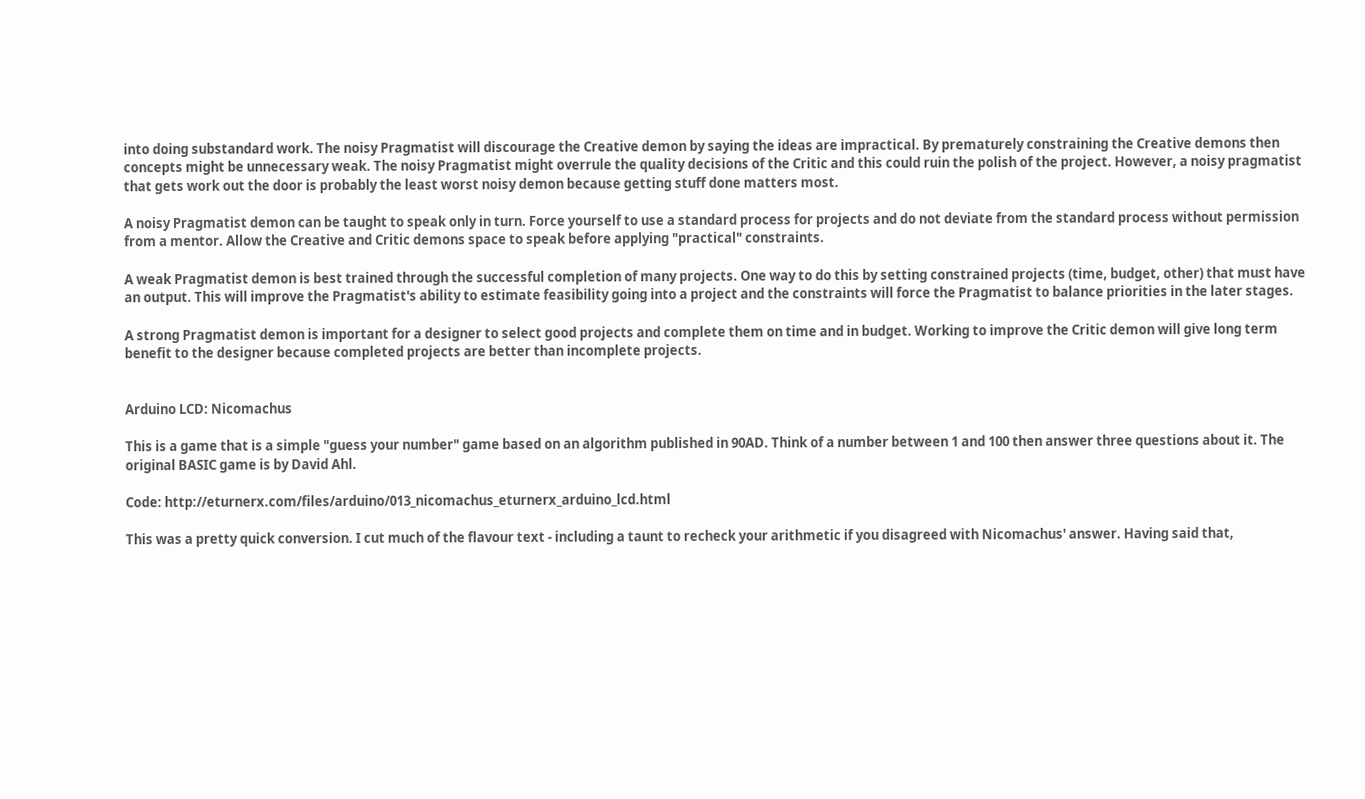into doing substandard work. The noisy Pragmatist will discourage the Creative demon by saying the ideas are impractical. By prematurely constraining the Creative demons then concepts might be unnecessary weak. The noisy Pragmatist might overrule the quality decisions of the Critic and this could ruin the polish of the project. However, a noisy pragmatist that gets work out the door is probably the least worst noisy demon because getting stuff done matters most.

A noisy Pragmatist demon can be taught to speak only in turn. Force yourself to use a standard process for projects and do not deviate from the standard process without permission from a mentor. Allow the Creative and Critic demons space to speak before applying "practical" constraints.

A weak Pragmatist demon is best trained through the successful completion of many projects. One way to do this by setting constrained projects (time, budget, other) that must have an output. This will improve the Pragmatist's ability to estimate feasibility going into a project and the constraints will force the Pragmatist to balance priorities in the later stages.

A strong Pragmatist demon is important for a designer to select good projects and complete them on time and in budget. Working to improve the Critic demon will give long term benefit to the designer because completed projects are better than incomplete projects.


Arduino LCD: Nicomachus

This is a game that is a simple "guess your number" game based on an algorithm published in 90AD. Think of a number between 1 and 100 then answer three questions about it. The original BASIC game is by David Ahl.

Code: http://eturnerx.com/files/arduino/013_nicomachus_eturnerx_arduino_lcd.html

This was a pretty quick conversion. I cut much of the flavour text - including a taunt to recheck your arithmetic if you disagreed with Nicomachus' answer. Having said that,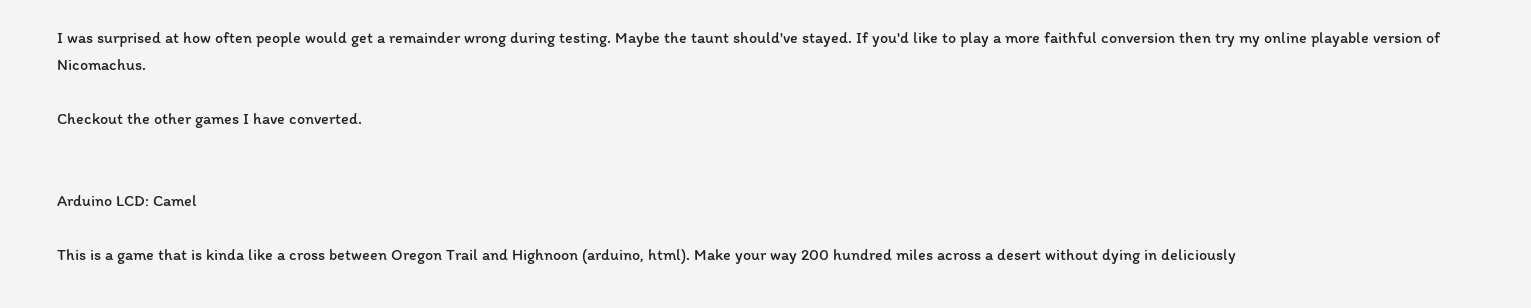I was surprised at how often people would get a remainder wrong during testing. Maybe the taunt should've stayed. If you'd like to play a more faithful conversion then try my online playable version of Nicomachus.

Checkout the other games I have converted.


Arduino LCD: Camel

This is a game that is kinda like a cross between Oregon Trail and Highnoon (arduino, html). Make your way 200 hundred miles across a desert without dying in deliciously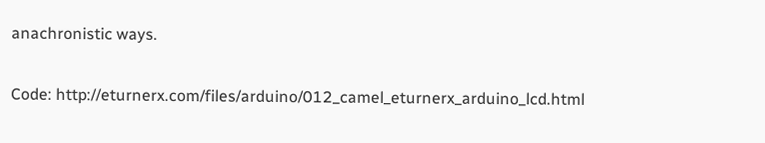anachronistic ways.

Code: http://eturnerx.com/files/arduino/012_camel_eturnerx_arduino_lcd.html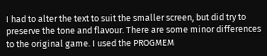I had to alter the text to suit the smaller screen, but did try to preserve the tone and flavour. There are some minor differences to the original game. I used the PROGMEM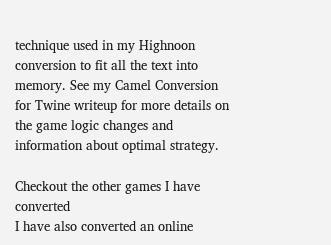technique used in my Highnoon conversion to fit all the text into memory. See my Camel Conversion for Twine writeup for more details on the game logic changes and information about optimal strategy.

Checkout the other games I have converted
I have also converted an online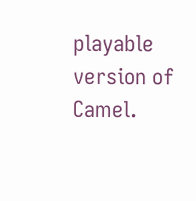playable version of Camel.